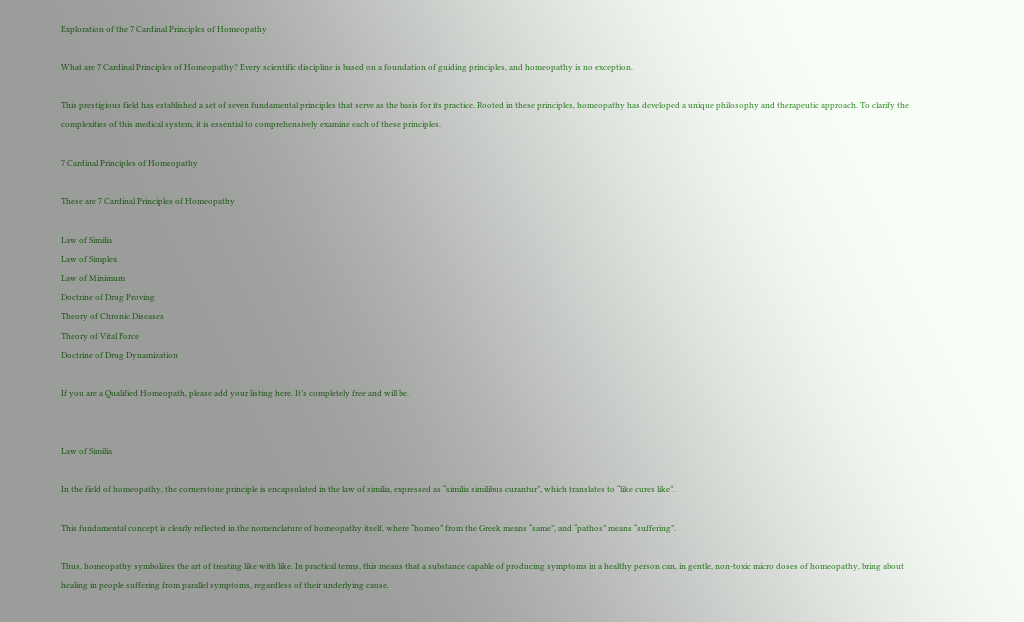Exploration of the 7 Cardinal Principles of Homeopathy

What are 7 Cardinal Principles of Homeopathy? Every scientific discipline is based on a foundation of guiding principles, and homeopathy is no exception.

This prestigious field has established a set of seven fundamental principles that serve as the basis for its practice. Rooted in these principles, homeopathy has developed a unique philosophy and therapeutic approach. To clarify the complexities of this medical system, it is essential to comprehensively examine each of these principles.

7 Cardinal Principles of Homeopathy

These are 7 Cardinal Principles of Homeopathy

Law of Similia
Law of Simplex
Law of Minimum
Doctrine of Drug Proving
Theory of Chronic Diseases
Theory of Vital Force
Doctrine of Drug Dynamization

If you are a Qualified Homeopath, please add your listing here. It’s completely free and will be.


Law of Similia

In the field of homeopathy, the cornerstone principle is encapsulated in the law of similia, expressed as “similia similibus curantur”, which translates to “like cures like”.

This fundamental concept is clearly reflected in the nomenclature of homeopathy itself, where “homeo” from the Greek means “same”, and “pathos” means “suffering”.

Thus, homeopathy symbolizes the art of treating like with like. In practical terms, this means that a substance capable of producing symptoms in a healthy person can, in gentle, non-toxic micro doses of homeopathy, bring about healing in people suffering from parallel symptoms, regardless of their underlying cause.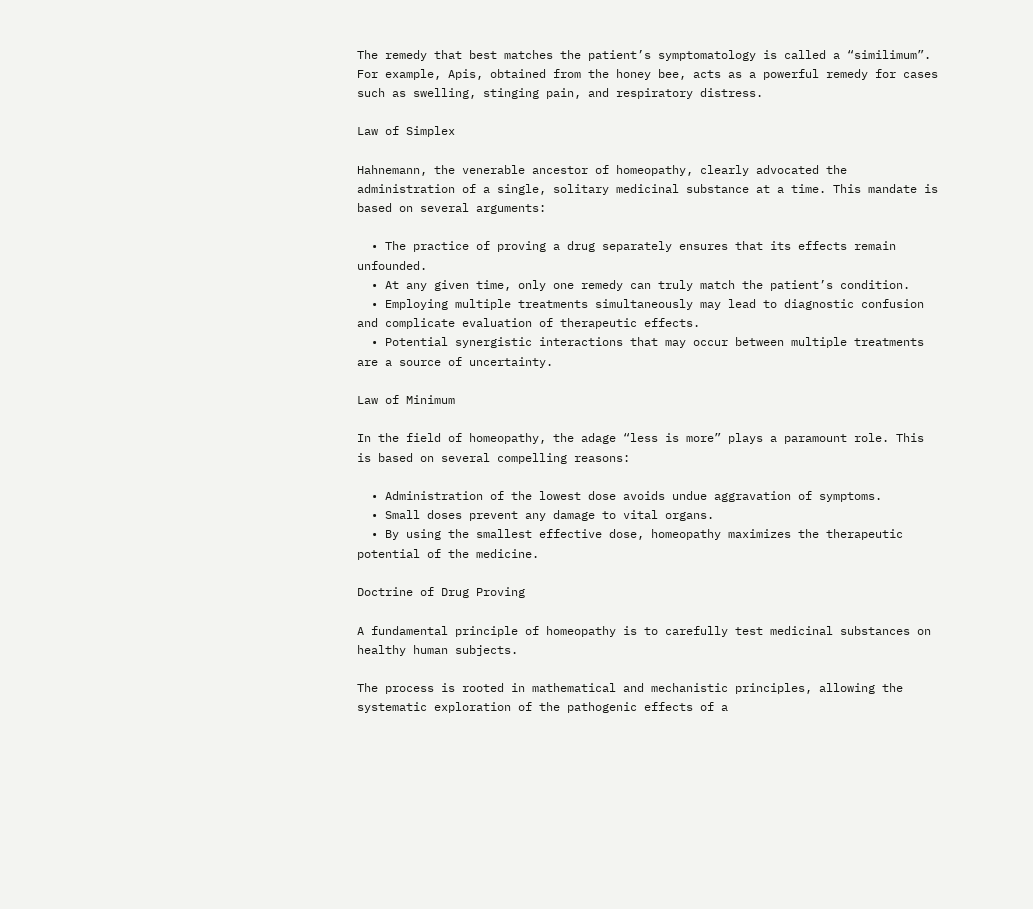The remedy that best matches the patient’s symptomatology is called a “similimum”. For example, Apis, obtained from the honey bee, acts as a powerful remedy for cases such as swelling, stinging pain, and respiratory distress.

Law of Simplex

Hahnemann, the venerable ancestor of homeopathy, clearly advocated the administration of a single, solitary medicinal substance at a time. This mandate is based on several arguments:

  • The practice of proving a drug separately ensures that its effects remain unfounded.
  • At any given time, only one remedy can truly match the patient’s condition.
  • Employing multiple treatments simultaneously may lead to diagnostic confusion and complicate evaluation of therapeutic effects.
  • Potential synergistic interactions that may occur between multiple treatments are a source of uncertainty.

Law of Minimum

In the field of homeopathy, the adage “less is more” plays a paramount role. This is based on several compelling reasons:

  • Administration of the lowest dose avoids undue aggravation of symptoms.
  • Small doses prevent any damage to vital organs.
  • By using the smallest effective dose, homeopathy maximizes the therapeutic potential of the medicine.

Doctrine of Drug Proving

A fundamental principle of homeopathy is to carefully test medicinal substances on healthy human subjects.

The process is rooted in mathematical and mechanistic principles, allowing the systematic exploration of the pathogenic effects of a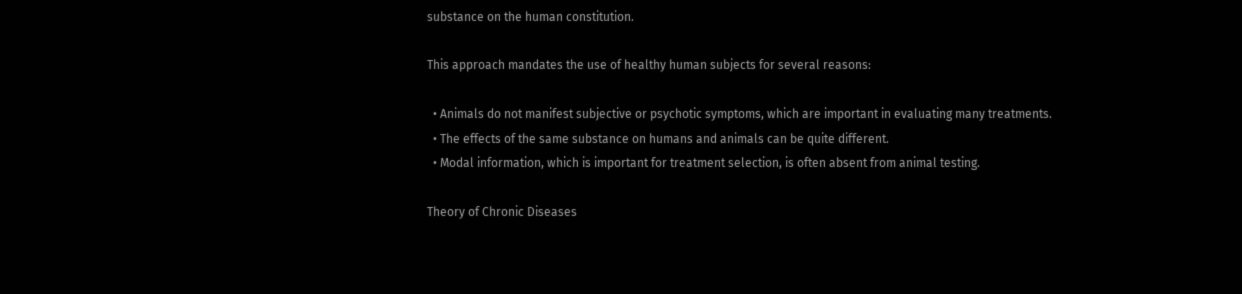substance on the human constitution.

This approach mandates the use of healthy human subjects for several reasons:

  • Animals do not manifest subjective or psychotic symptoms, which are important in evaluating many treatments.
  • The effects of the same substance on humans and animals can be quite different.
  • Modal information, which is important for treatment selection, is often absent from animal testing.

Theory of Chronic Diseases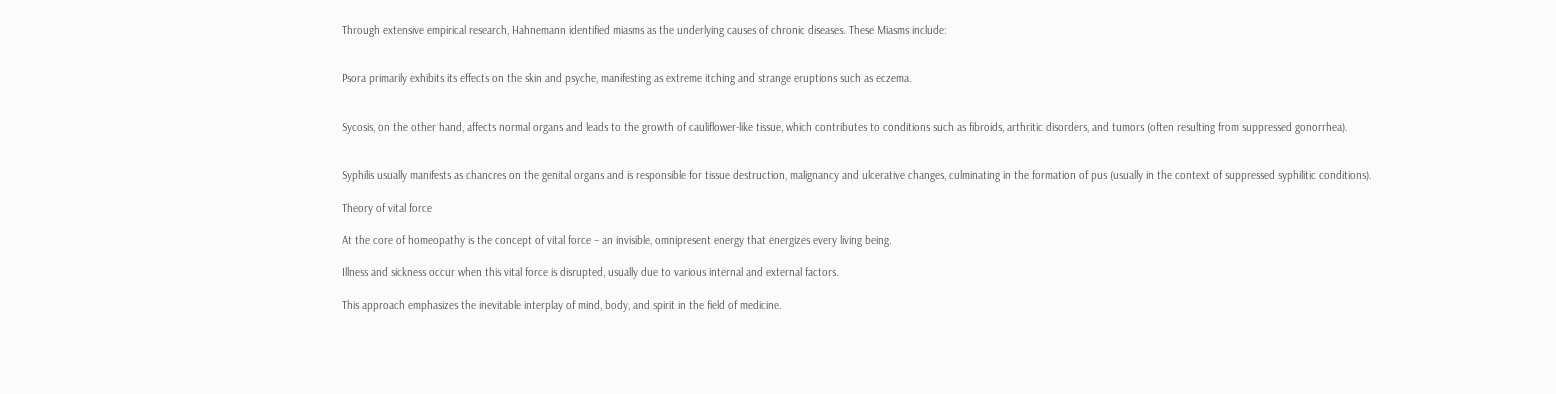Through extensive empirical research, Hahnemann identified miasms as the underlying causes of chronic diseases. These Miasms include:


Psora primarily exhibits its effects on the skin and psyche, manifesting as extreme itching and strange eruptions such as eczema.


Sycosis, on the other hand, affects normal organs and leads to the growth of cauliflower-like tissue, which contributes to conditions such as fibroids, arthritic disorders, and tumors (often resulting from suppressed gonorrhea).


Syphilis usually manifests as chancres on the genital organs and is responsible for tissue destruction, malignancy and ulcerative changes, culminating in the formation of pus (usually in the context of suppressed syphilitic conditions).

Theory of vital force

At the core of homeopathy is the concept of vital force – an invisible, omnipresent energy that energizes every living being.

Illness and sickness occur when this vital force is disrupted, usually due to various internal and external factors.

This approach emphasizes the inevitable interplay of mind, body, and spirit in the field of medicine.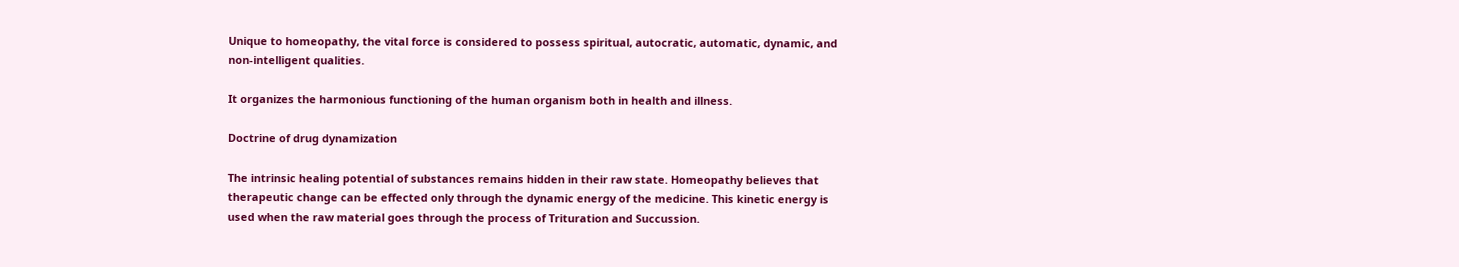Unique to homeopathy, the vital force is considered to possess spiritual, autocratic, automatic, dynamic, and non-intelligent qualities.

It organizes the harmonious functioning of the human organism both in health and illness.

Doctrine of drug dynamization

The intrinsic healing potential of substances remains hidden in their raw state. Homeopathy believes that therapeutic change can be effected only through the dynamic energy of the medicine. This kinetic energy is used when the raw material goes through the process of Trituration and Succussion.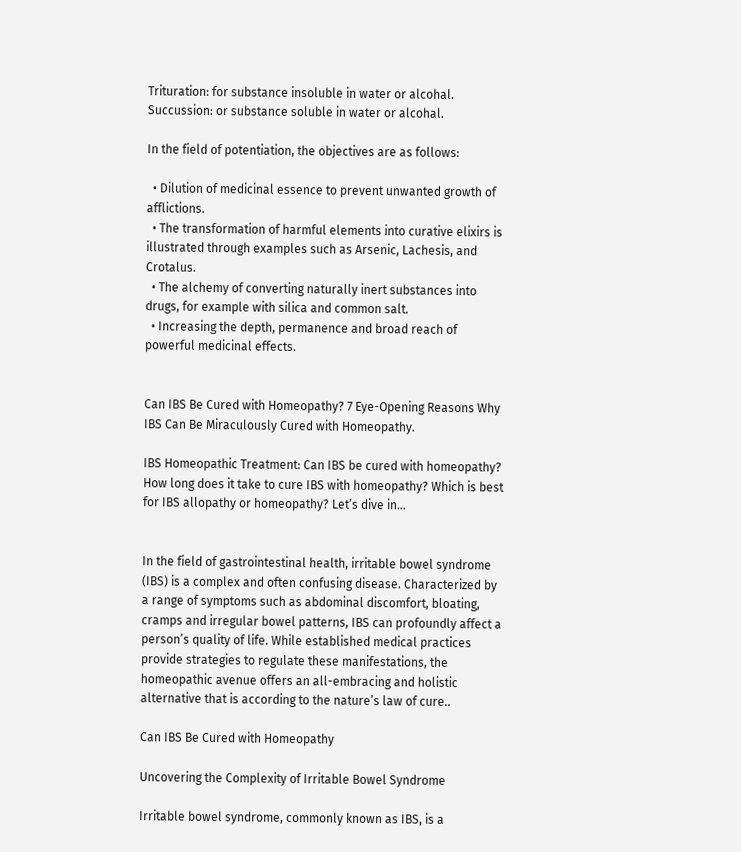Trituration: for substance insoluble in water or alcohal.
Succussion: or substance soluble in water or alcohal.

In the field of potentiation, the objectives are as follows:

  • Dilution of medicinal essence to prevent unwanted growth of afflictions.
  • The transformation of harmful elements into curative elixirs is illustrated through examples such as Arsenic, Lachesis, and Crotalus.
  • The alchemy of converting naturally inert substances into drugs, for example with silica and common salt.
  • Increasing the depth, permanence and broad reach of powerful medicinal effects.


Can IBS Be Cured with Homeopathy? 7 Eye-Opening Reasons Why IBS Can Be Miraculously Cured with Homeopathy.

IBS Homeopathic Treatment: Can IBS be cured with homeopathy? How long does it take to cure IBS with homeopathy? Which is best for IBS allopathy or homeopathy? Let’s dive in…


In the field of gastrointestinal health, irritable bowel syndrome (IBS) is a complex and often confusing disease. Characterized by a range of symptoms such as abdominal discomfort, bloating, cramps and irregular bowel patterns, IBS can profoundly affect a person’s quality of life. While established medical practices provide strategies to regulate these manifestations, the homeopathic avenue offers an all-embracing and holistic alternative that is according to the nature’s law of cure..

Can IBS Be Cured with Homeopathy

Uncovering the Complexity of Irritable Bowel Syndrome

Irritable bowel syndrome, commonly known as IBS, is a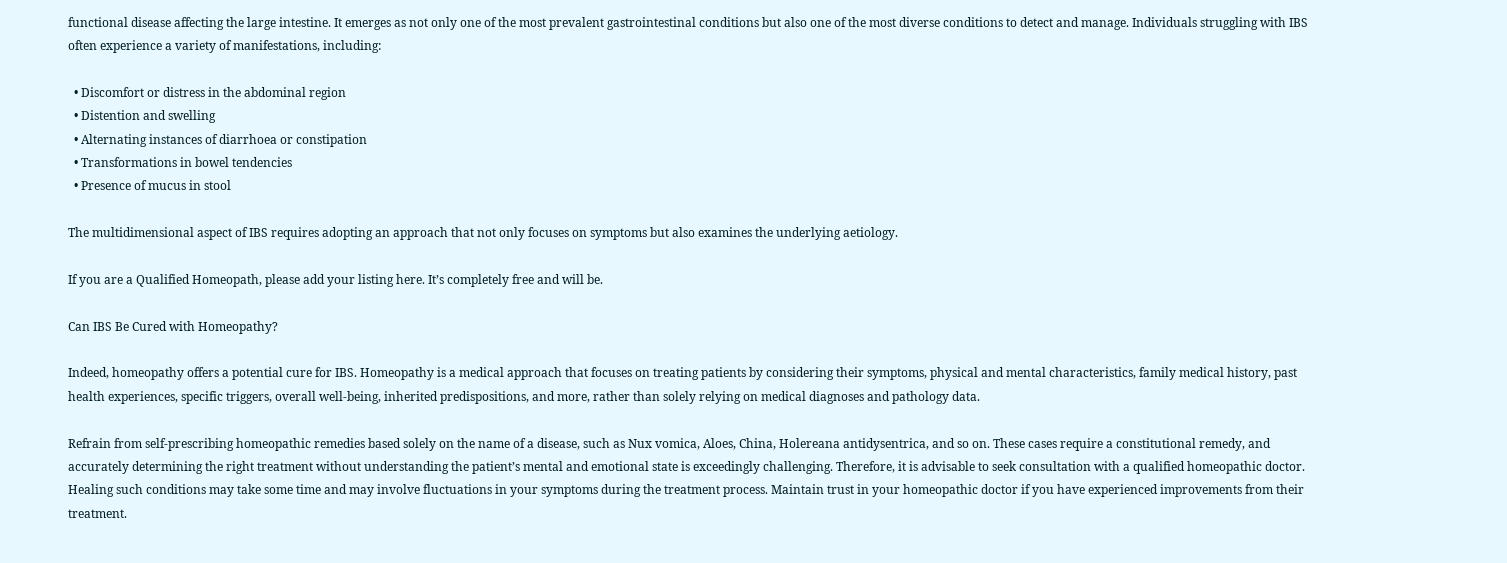functional disease affecting the large intestine. It emerges as not only one of the most prevalent gastrointestinal conditions but also one of the most diverse conditions to detect and manage. Individuals struggling with IBS often experience a variety of manifestations, including:

  • Discomfort or distress in the abdominal region
  • Distention and swelling
  • Alternating instances of diarrhoea or constipation
  • Transformations in bowel tendencies
  • Presence of mucus in stool

The multidimensional aspect of IBS requires adopting an approach that not only focuses on symptoms but also examines the underlying aetiology.

If you are a Qualified Homeopath, please add your listing here. It’s completely free and will be.

Can IBS Be Cured with Homeopathy?

Indeed, homeopathy offers a potential cure for IBS. Homeopathy is a medical approach that focuses on treating patients by considering their symptoms, physical and mental characteristics, family medical history, past health experiences, specific triggers, overall well-being, inherited predispositions, and more, rather than solely relying on medical diagnoses and pathology data.

Refrain from self-prescribing homeopathic remedies based solely on the name of a disease, such as Nux vomica, Aloes, China, Holereana antidysentrica, and so on. These cases require a constitutional remedy, and accurately determining the right treatment without understanding the patient’s mental and emotional state is exceedingly challenging. Therefore, it is advisable to seek consultation with a qualified homeopathic doctor. Healing such conditions may take some time and may involve fluctuations in your symptoms during the treatment process. Maintain trust in your homeopathic doctor if you have experienced improvements from their treatment.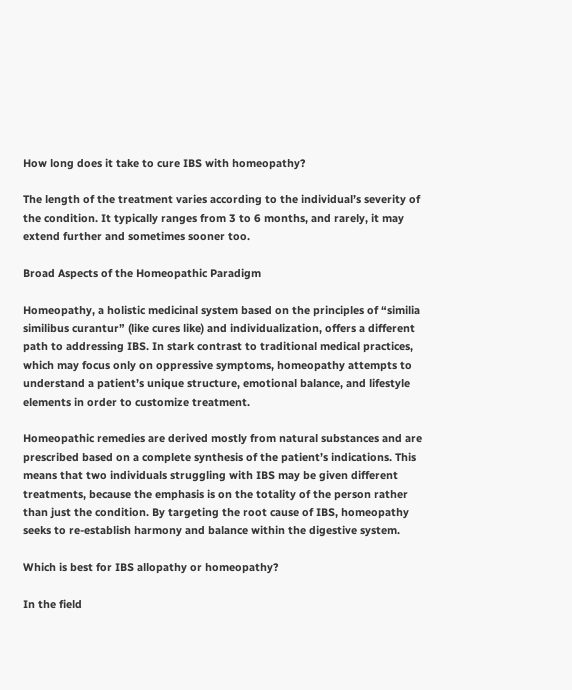How long does it take to cure IBS with homeopathy?

The length of the treatment varies according to the individual’s severity of the condition. It typically ranges from 3 to 6 months, and rarely, it may extend further and sometimes sooner too.

Broad Aspects of the Homeopathic Paradigm

Homeopathy, a holistic medicinal system based on the principles of “similia similibus curantur” (like cures like) and individualization, offers a different path to addressing IBS. In stark contrast to traditional medical practices, which may focus only on oppressive symptoms, homeopathy attempts to understand a patient’s unique structure, emotional balance, and lifestyle elements in order to customize treatment.

Homeopathic remedies are derived mostly from natural substances and are prescribed based on a complete synthesis of the patient’s indications. This means that two individuals struggling with IBS may be given different treatments, because the emphasis is on the totality of the person rather than just the condition. By targeting the root cause of IBS, homeopathy seeks to re-establish harmony and balance within the digestive system.

Which is best for IBS allopathy or homeopathy?

In the field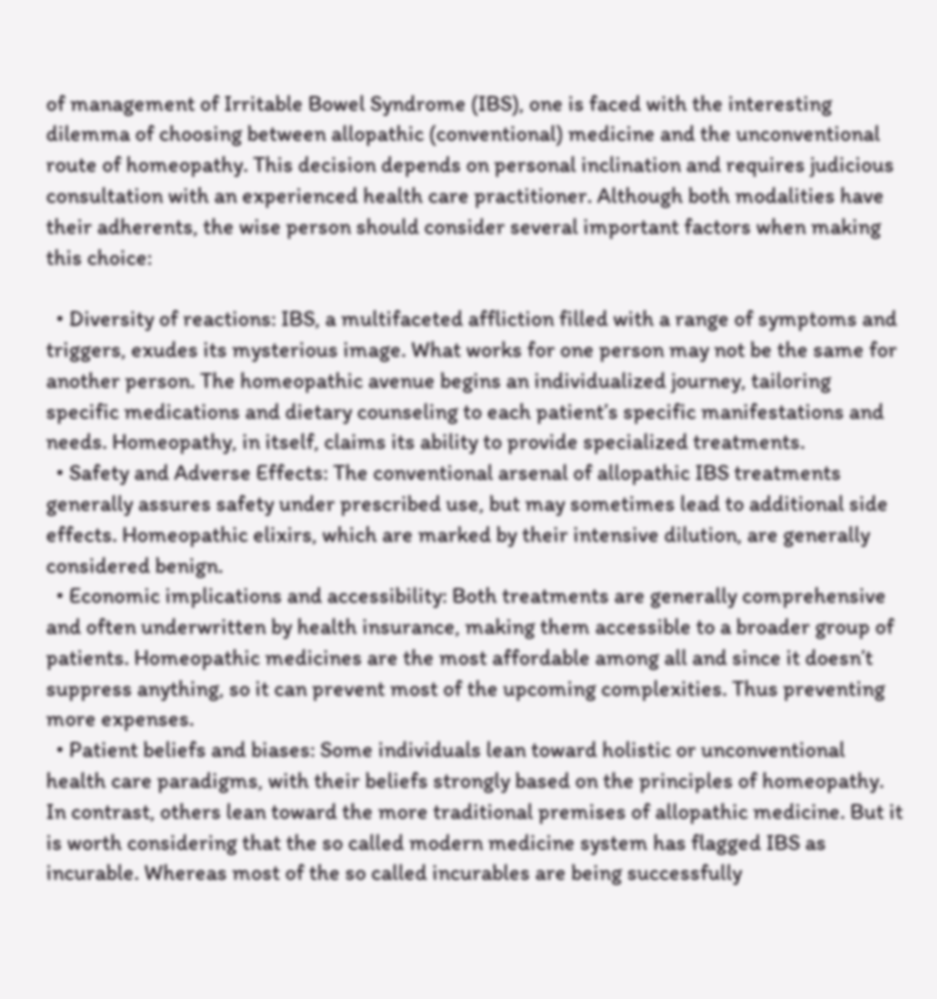of management of Irritable Bowel Syndrome (IBS), one is faced with the interesting dilemma of choosing between allopathic (conventional) medicine and the unconventional route of homeopathy. This decision depends on personal inclination and requires judicious consultation with an experienced health care practitioner. Although both modalities have their adherents, the wise person should consider several important factors when making this choice:

  • Diversity of reactions: IBS, a multifaceted affliction filled with a range of symptoms and triggers, exudes its mysterious image. What works for one person may not be the same for another person. The homeopathic avenue begins an individualized journey, tailoring specific medications and dietary counseling to each patient’s specific manifestations and needs. Homeopathy, in itself, claims its ability to provide specialized treatments.
  • Safety and Adverse Effects: The conventional arsenal of allopathic IBS treatments generally assures safety under prescribed use, but may sometimes lead to additional side effects. Homeopathic elixirs, which are marked by their intensive dilution, are generally considered benign.
  • Economic implications and accessibility: Both treatments are generally comprehensive and often underwritten by health insurance, making them accessible to a broader group of patients. Homeopathic medicines are the most affordable among all and since it doesn’t suppress anything, so it can prevent most of the upcoming complexities. Thus preventing more expenses.
  • Patient beliefs and biases: Some individuals lean toward holistic or unconventional health care paradigms, with their beliefs strongly based on the principles of homeopathy. In contrast, others lean toward the more traditional premises of allopathic medicine. But it is worth considering that the so called modern medicine system has flagged IBS as incurable. Whereas most of the so called incurables are being successfully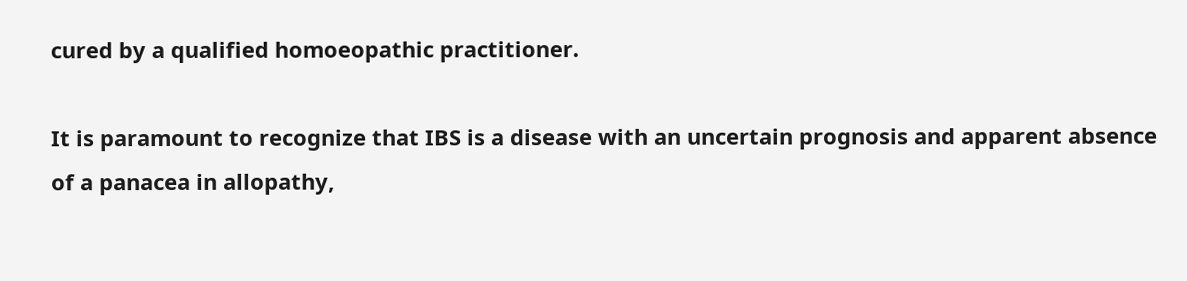cured by a qualified homoeopathic practitioner.

It is paramount to recognize that IBS is a disease with an uncertain prognosis and apparent absence of a panacea in allopathy,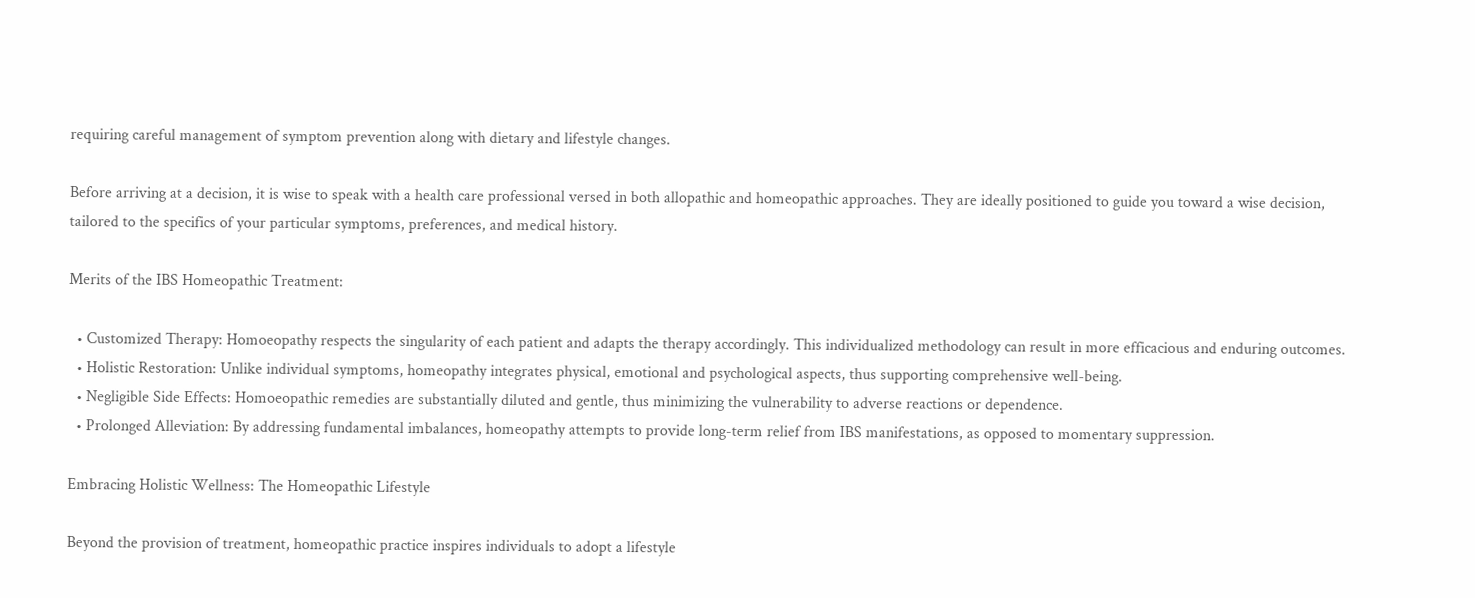requiring careful management of symptom prevention along with dietary and lifestyle changes.

Before arriving at a decision, it is wise to speak with a health care professional versed in both allopathic and homeopathic approaches. They are ideally positioned to guide you toward a wise decision, tailored to the specifics of your particular symptoms, preferences, and medical history.

Merits of the IBS Homeopathic Treatment:

  • Customized Therapy: Homoeopathy respects the singularity of each patient and adapts the therapy accordingly. This individualized methodology can result in more efficacious and enduring outcomes.
  • Holistic Restoration: Unlike individual symptoms, homeopathy integrates physical, emotional and psychological aspects, thus supporting comprehensive well-being.
  • Negligible Side Effects: Homoeopathic remedies are substantially diluted and gentle, thus minimizing the vulnerability to adverse reactions or dependence.
  • Prolonged Alleviation: By addressing fundamental imbalances, homeopathy attempts to provide long-term relief from IBS manifestations, as opposed to momentary suppression.

Embracing Holistic Wellness: The Homeopathic Lifestyle

Beyond the provision of treatment, homeopathic practice inspires individuals to adopt a lifestyle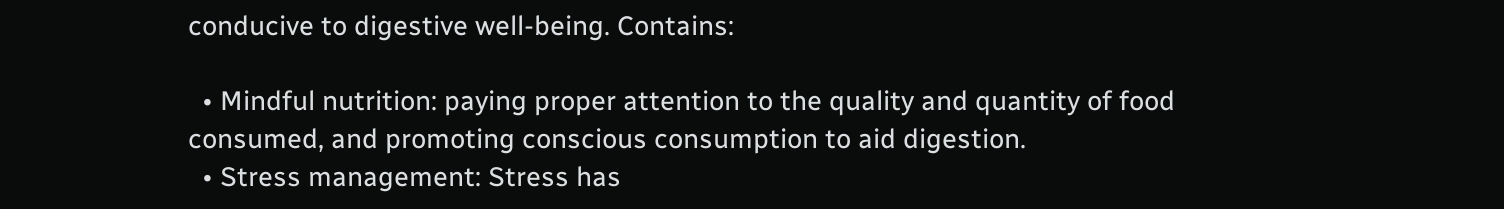conducive to digestive well-being. Contains:

  • Mindful nutrition: paying proper attention to the quality and quantity of food consumed, and promoting conscious consumption to aid digestion.
  • Stress management: Stress has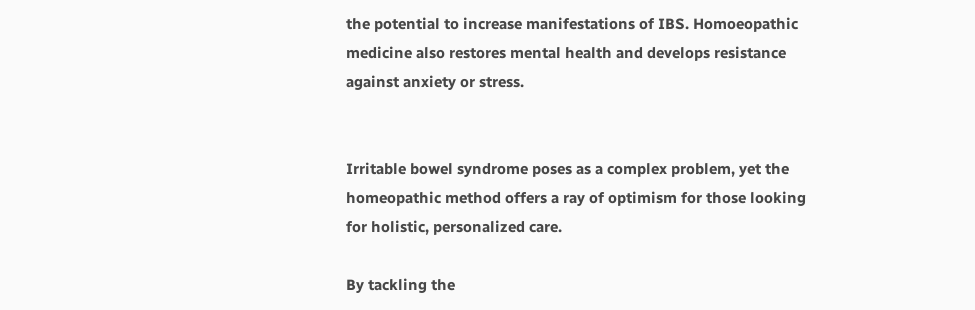the potential to increase manifestations of IBS. Homoeopathic medicine also restores mental health and develops resistance against anxiety or stress.


Irritable bowel syndrome poses as a complex problem, yet the homeopathic method offers a ray of optimism for those looking for holistic, personalized care.

By tackling the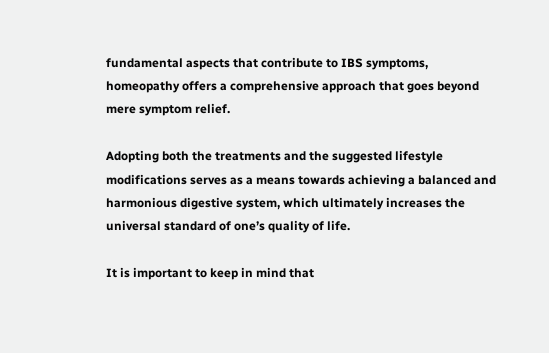fundamental aspects that contribute to IBS symptoms, homeopathy offers a comprehensive approach that goes beyond mere symptom relief.

Adopting both the treatments and the suggested lifestyle modifications serves as a means towards achieving a balanced and harmonious digestive system, which ultimately increases the universal standard of one’s quality of life.

It is important to keep in mind that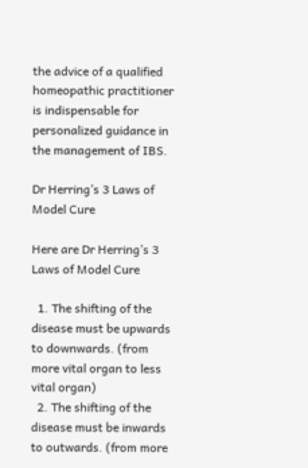the advice of a qualified homeopathic practitioner is indispensable for personalized guidance in the management of IBS.

Dr Herring’s 3 Laws of Model Cure

Here are Dr Herring’s 3 Laws of Model Cure

  1. The shifting of the disease must be upwards to downwards. (from more vital organ to less vital organ)
  2. The shifting of the disease must be inwards to outwards. (from more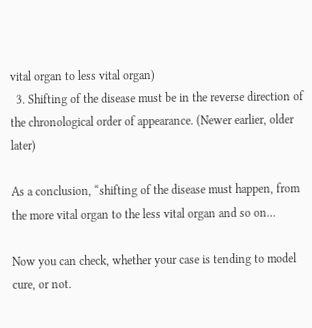vital organ to less vital organ)
  3. Shifting of the disease must be in the reverse direction of the chronological order of appearance. (Newer earlier, older later)

As a conclusion, “shifting of the disease must happen, from the more vital organ to the less vital organ and so on…

Now you can check, whether your case is tending to model cure, or not.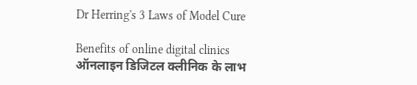Dr Herring's 3 Laws of Model Cure

Benefits of online digital clinics ऑनलाइन डिजिटल क्लीनिक के लाभ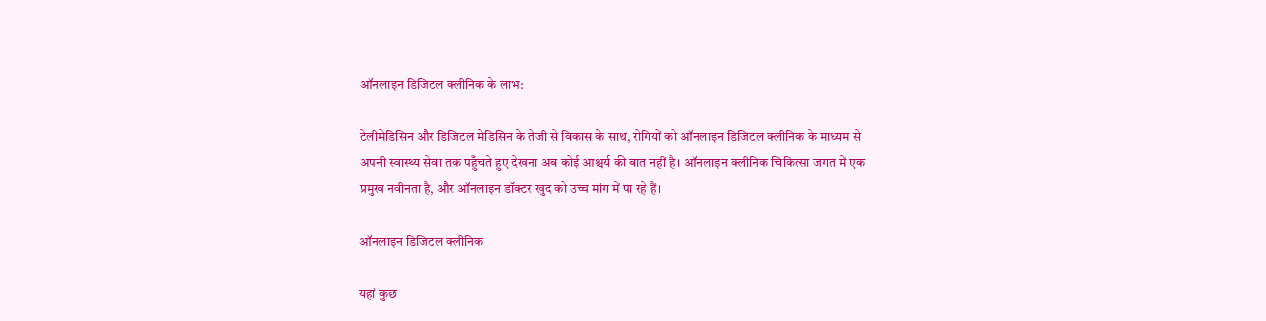ऑनलाइन डिजिटल क्लीनिक के लाभ:

टेलीमेडिसिन और डिजिटल मेडिसिन के तेजी से विकास के साथ, रोगियों को ऑनलाइन डिजिटल क्लीनिक के माध्यम से अपनी स्वास्थ्य सेवा तक पहुँचते हुए देखना अब कोई आश्चर्य की बात नहीं है। ऑनलाइन क्लीनिक चिकित्सा जगत में एक प्रमुख नवीनता है, और ऑनलाइन डॉक्टर खुद को उच्च मांग में पा रहे हैं।

ऑनलाइन डिजिटल क्लीनिक

यहां कुछ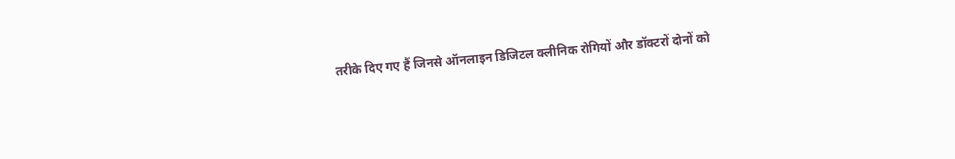तरीके दिए गए हैं जिनसे ऑनलाइन डिजिटल क्लीनिक रोगियों और डॉक्टरों दोनों को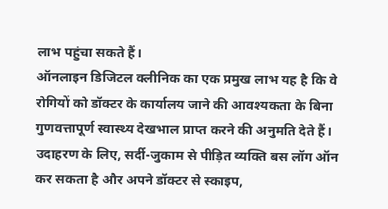लाभ पहुंचा सकते हैं।
ऑनलाइन डिजिटल क्लीनिक का एक प्रमुख लाभ यह है कि वे रोगियों को डॉक्टर के कार्यालय जाने की आवश्यकता के बिना गुणवत्तापूर्ण स्वास्थ्य देखभाल प्राप्त करने की अनुमति देते हैं। उदाहरण के लिए, सर्दी-जुकाम से पीड़ित व्यक्ति बस लॉग ऑन कर सकता है और अपने डॉक्टर से स्काइप,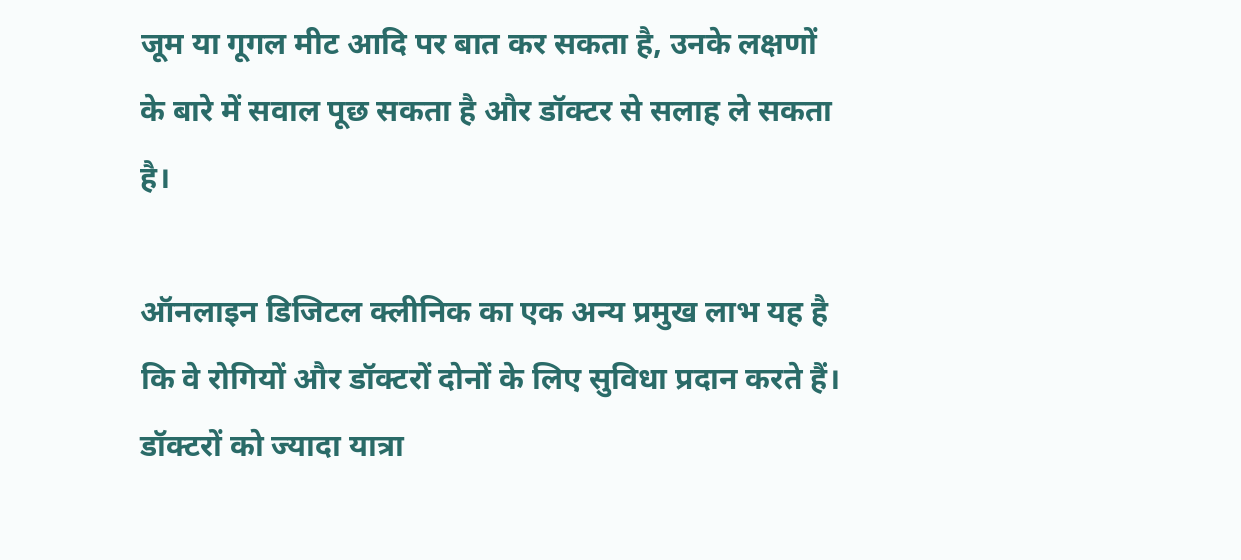जूम या गूगल मीट आदि पर बात कर सकता है, उनके लक्षणों के बारे में सवाल पूछ सकता है और डॉक्टर से सलाह ले सकता है।

ऑनलाइन डिजिटल क्लीनिक का एक अन्य प्रमुख लाभ यह है कि वे रोगियों और डॉक्टरों दोनों के लिए सुविधा प्रदान करते हैं। डॉक्टरों को ज्यादा यात्रा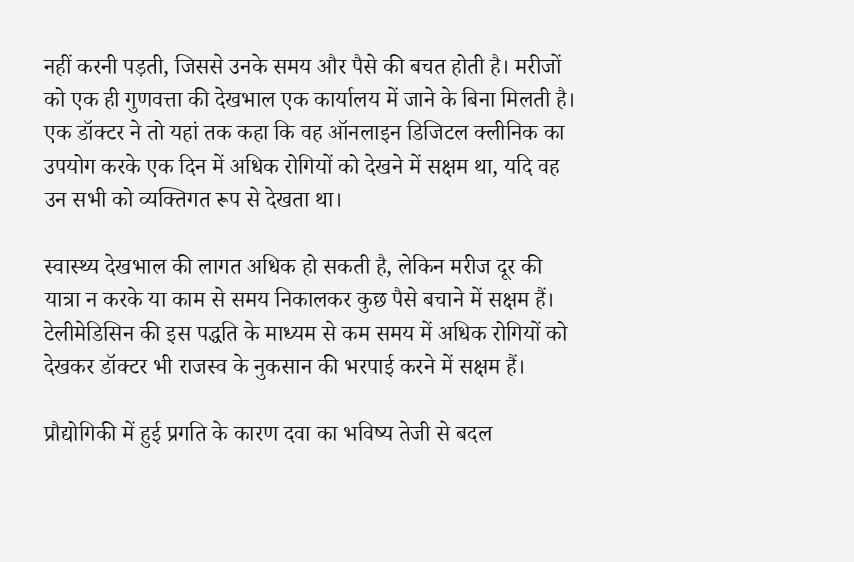नहीं करनी पड़ती, जिससे उनके समय और पैसे की बचत होती है। मरीजों को एक ही गुणवत्ता की देखभाल एक कार्यालय में जाने के बिना मिलती है। एक डॉक्टर ने तो यहां तक कहा कि वह ऑनलाइन डिजिटल क्लीनिक का उपयोग करके एक दिन में अधिक रोगियों को देखने में सक्षम था, यदि वह उन सभी को व्यक्तिगत रूप से देखता था।

स्वास्थ्य देखभाल की लागत अधिक हो सकती है, लेकिन मरीज दूर की यात्रा न करके या काम से समय निकालकर कुछ पैसे बचाने में सक्षम हैं। टेलीमेडिसिन की इस पद्धति के माध्यम से कम समय में अधिक रोगियों को देखकर डॉक्टर भी राजस्व के नुकसान की भरपाई करने में सक्षम हैं।

प्रौद्योगिकी में हुई प्रगति के कारण दवा का भविष्य तेजी से बदल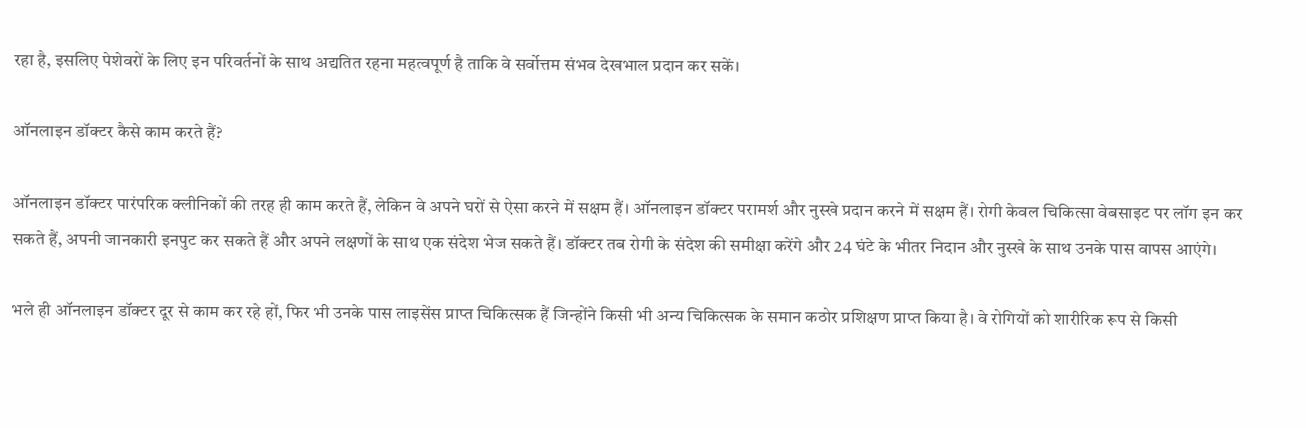रहा है, इसलिए पेशेवरों के लिए इन परिवर्तनों के साथ अद्यतित रहना महत्वपूर्ण है ताकि वे सर्वोत्तम संभव देखभाल प्रदान कर सकें।

ऑनलाइन डॉक्टर कैसे काम करते हैं?

ऑनलाइन डॉक्टर पारंपरिक क्लीनिकों की तरह ही काम करते हैं, लेकिन वे अपने घरों से ऐसा करने में सक्षम हैं। ऑनलाइन डॉक्टर परामर्श और नुस्खे प्रदान करने में सक्षम हैं। रोगी केवल चिकित्सा वेबसाइट पर लॉग इन कर सकते हैं, अपनी जानकारी इनपुट कर सकते हैं और अपने लक्षणों के साथ एक संदेश भेज सकते हैं। डॉक्टर तब रोगी के संदेश की समीक्षा करेंगे और 24 घंटे के भीतर निदान और नुस्खे के साथ उनके पास वापस आएंगे।

भले ही ऑनलाइन डॉक्टर दूर से काम कर रहे हों, फिर भी उनके पास लाइसेंस प्राप्त चिकित्सक हैं जिन्होंने किसी भी अन्य चिकित्सक के समान कठोर प्रशिक्षण प्राप्त किया है। वे रोगियों को शारीरिक रूप से किसी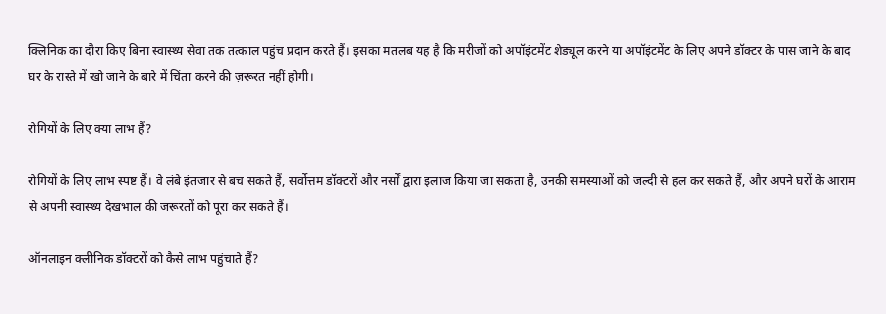क्लिनिक का दौरा किए बिना स्वास्थ्य सेवा तक तत्काल पहुंच प्रदान करते हैं। इसका मतलब यह है कि मरीजों को अपॉइंटमेंट शेड्यूल करने या अपॉइंटमेंट के लिए अपने डॉक्टर के पास जाने के बाद घर के रास्ते में खो जाने के बारे में चिंता करने की ज़रूरत नहीं होगी।

रोगियों के लिए क्या लाभ हैं?

रोगियों के लिए लाभ स्पष्ट हैं। वे लंबे इंतजार से बच सकते हैं, सर्वोत्तम डॉक्टरों और नर्सों द्वारा इलाज किया जा सकता है, उनकी समस्याओं को जल्दी से हल कर सकते हैं, और अपने घरों के आराम से अपनी स्वास्थ्य देखभाल की जरूरतों को पूरा कर सकते हैं।

ऑनलाइन क्लीनिक डॉक्टरों को कैसे लाभ पहुंचाते हैं?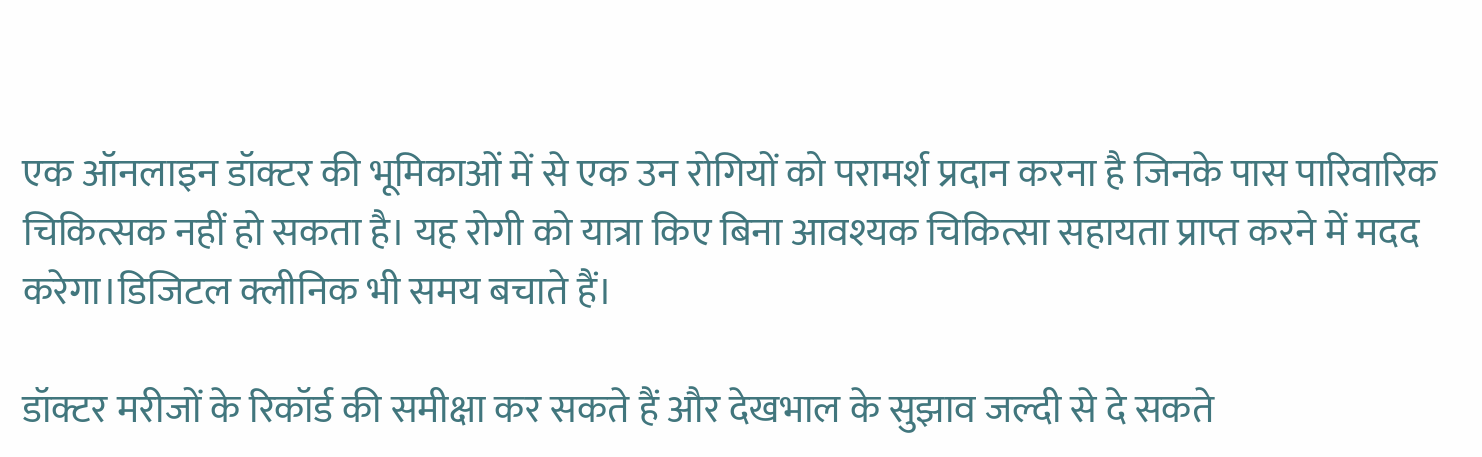एक ऑनलाइन डॉक्टर की भूमिकाओं में से एक उन रोगियों को परामर्श प्रदान करना है जिनके पास पारिवारिक चिकित्सक नहीं हो सकता है। यह रोगी को यात्रा किए बिना आवश्यक चिकित्सा सहायता प्राप्त करने में मदद करेगा।डिजिटल क्लीनिक भी समय बचाते हैं।

डॉक्टर मरीजों के रिकॉर्ड की समीक्षा कर सकते हैं और देखभाल के सुझाव जल्दी से दे सकते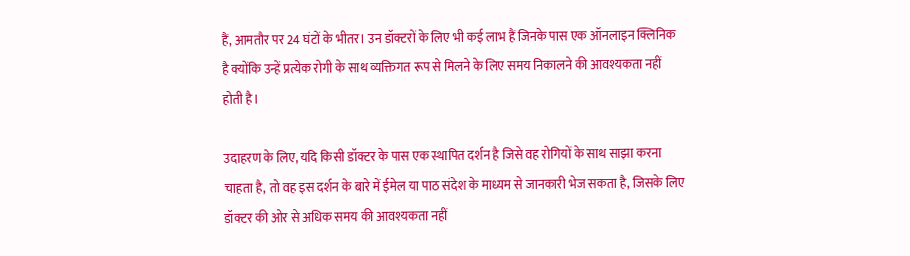हैं, आमतौर पर 24 घंटों के भीतर। उन डॉक्टरों के लिए भी कई लाभ हैं जिनके पास एक ऑनलाइन क्लिनिक है क्योंकि उन्हें प्रत्येक रोगी के साथ व्यक्तिगत रूप से मिलने के लिए समय निकालने की आवश्यकता नहीं होती है।

उदाहरण के लिए, यदि किसी डॉक्टर के पास एक स्थापित दर्शन है जिसे वह रोगियों के साथ साझा करना चाहता है, तो वह इस दर्शन के बारे में ईमेल या पाठ संदेश के माध्यम से जानकारी भेज सकता है, जिसके लिए डॉक्टर की ओर से अधिक समय की आवश्यकता नहीं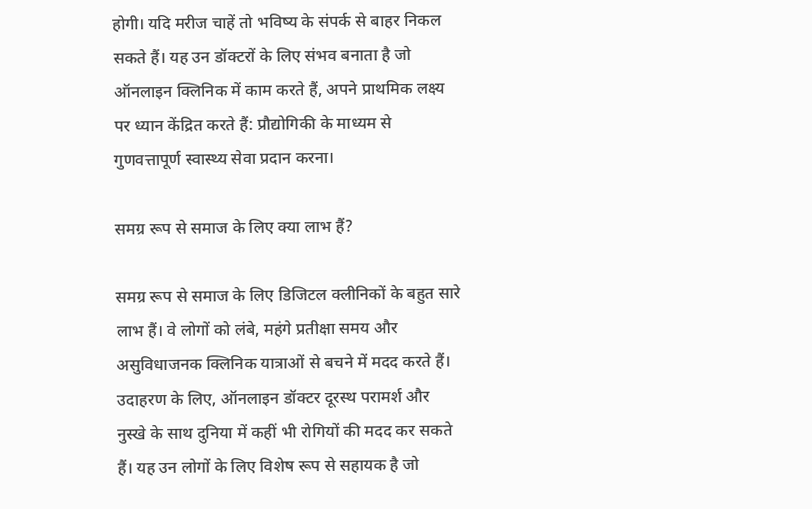होगी। यदि मरीज चाहें तो भविष्य के संपर्क से बाहर निकल सकते हैं। यह उन डॉक्टरों के लिए संभव बनाता है जो ऑनलाइन क्लिनिक में काम करते हैं, अपने प्राथमिक लक्ष्य पर ध्यान केंद्रित करते हैं: प्रौद्योगिकी के माध्यम से गुणवत्तापूर्ण स्वास्थ्य सेवा प्रदान करना।

समग्र रूप से समाज के लिए क्या लाभ हैं?

समग्र रूप से समाज के लिए डिजिटल क्लीनिकों के बहुत सारे लाभ हैं। वे लोगों को लंबे, महंगे प्रतीक्षा समय और असुविधाजनक क्लिनिक यात्राओं से बचने में मदद करते हैं। उदाहरण के लिए, ऑनलाइन डॉक्टर दूरस्थ परामर्श और नुस्खे के साथ दुनिया में कहीं भी रोगियों की मदद कर सकते हैं। यह उन लोगों के लिए विशेष रूप से सहायक है जो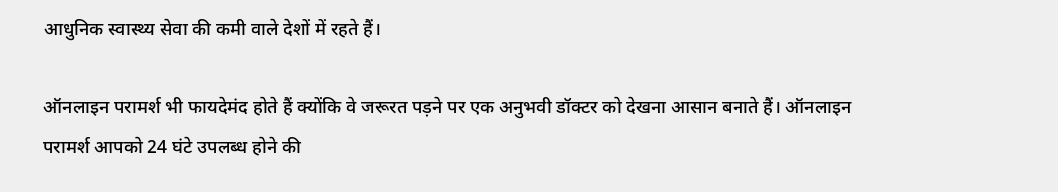आधुनिक स्वास्थ्य सेवा की कमी वाले देशों में रहते हैं।

ऑनलाइन परामर्श भी फायदेमंद होते हैं क्योंकि वे जरूरत पड़ने पर एक अनुभवी डॉक्टर को देखना आसान बनाते हैं। ऑनलाइन परामर्श आपको 24 घंटे उपलब्ध होने की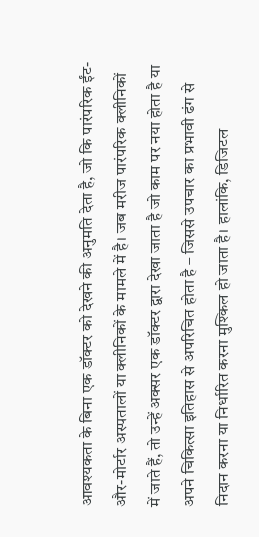आवश्यकता के बिना एक डॉक्टर को देखने की अनुमति देता है, जो कि पारंपरिक ईंट-और-मोर्टार अस्पतालों या क्लीनिकों के मामले में है। जब मरीज पारंपरिक क्लीनिकों में जाते हैं, तो उन्हें अक्सर एक डॉक्टर द्वारा देखा जाता है जो काम पर नया होता है या अपने चिकित्सा इतिहास से अपरिचित होता है – जिससे उपचार का प्रभावी ढंग से निदान करना या निर्धारित करना मुश्किल हो जाता है। हालांकि, डिजिटल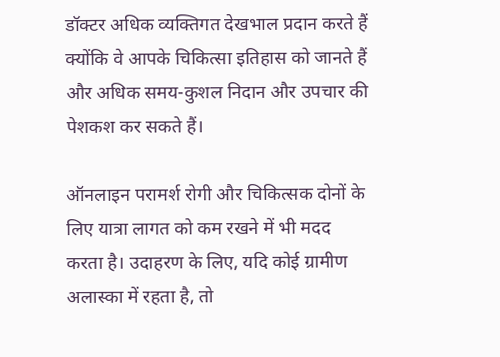डॉक्टर अधिक व्यक्तिगत देखभाल प्रदान करते हैं क्योंकि वे आपके चिकित्सा इतिहास को जानते हैं और अधिक समय-कुशल निदान और उपचार की पेशकश कर सकते हैं।

ऑनलाइन परामर्श रोगी और चिकित्सक दोनों के लिए यात्रा लागत को कम रखने में भी मदद करता है। उदाहरण के लिए, यदि कोई ग्रामीण अलास्का में रहता है, तो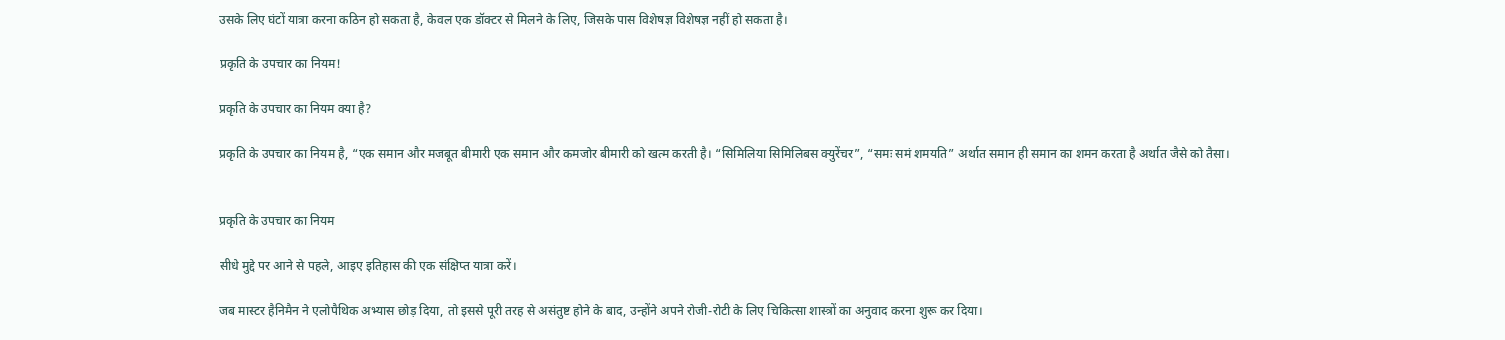उसके लिए घंटों यात्रा करना कठिन हो सकता है, केवल एक डॉक्टर से मिलने के लिए, जिसके पास विशेषज्ञ विशेषज्ञ नहीं हो सकता है।

प्रकृति के उपचार का नियम!

प्रकृति के उपचार का नियम क्या है?

प्रकृति के उपचार का नियम है, “एक समान और मजबूत बीमारी एक समान और कमजोर बीमारी को खत्म करती है। “सिमिलिया सिमिलिबस क्युरेंचर”, “समः समं शमयति” अर्थात समान ही समान का शमन करता है अर्थात जैसे को तैसा।


प्रकृति के उपचार का नियम

सीधे मुद्दे पर आने से पहले, आइए इतिहास की एक संक्षिप्त यात्रा करें।

जब मास्टर हैनिमैन ने एलोपैथिक अभ्यास छोड़ दिया, तो इससे पूरी तरह से असंतुष्ट होने के बाद, उन्होंने अपने रोजी-रोटी के लिए चिकित्सा शास्त्रों का अनुवाद करना शुरू कर दिया।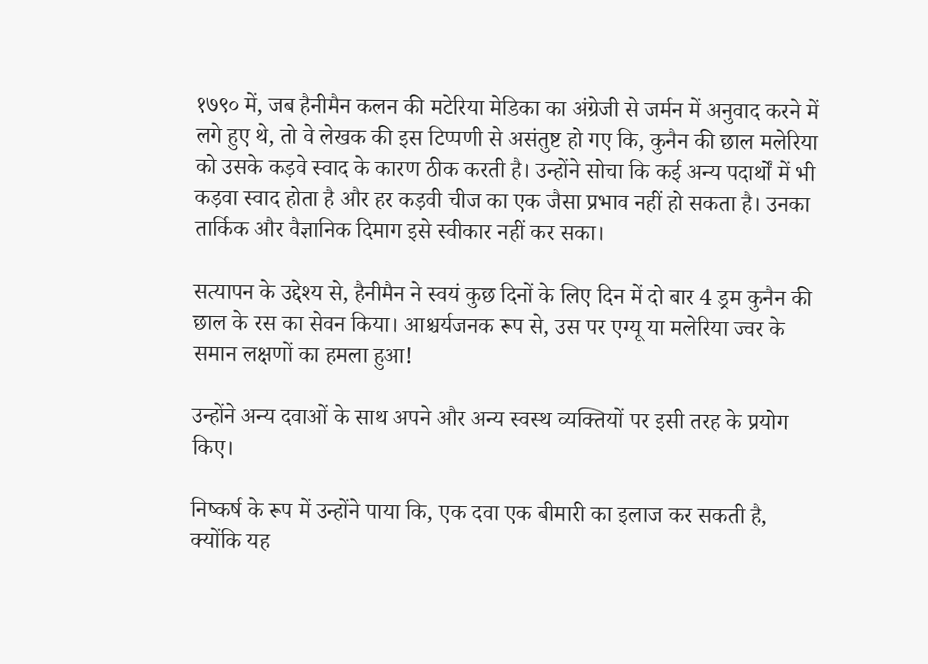१७९० में, जब हैनीमैन कलन की मटेरिया मेडिका का अंग्रेजी से जर्मन में अनुवाद करने में लगे हुए थे, तो वे लेखक की इस टिप्पणी से असंतुष्ट हो गए कि, कुनैन की छाल मलेरिया को उसके कड़वे स्वाद के कारण ठीक करती है। उन्होंने सोचा कि कई अन्य पदार्थों में भी कड़वा स्वाद होता है और हर कड़वी चीज का एक जैसा प्रभाव नहीं हो सकता है। उनका तार्किक और वैज्ञानिक दिमाग इसे स्वीकार नहीं कर सका।

सत्यापन के उद्देश्य से, हैनीमैन ने स्वयं कुछ दिनों के लिए दिन में दो बार 4 ड्रम कुनैन की छाल के रस का सेवन किया। आश्चर्यजनक रूप से, उस पर एग्यू या मलेरिया ज्वर के समान लक्षणों का हमला हुआ!

उन्होंने अन्य दवाओं के साथ अपने और अन्य स्वस्थ व्यक्तियों पर इसी तरह के प्रयोग किए।

निष्कर्ष के रूप में उन्होंने पाया कि, एक दवा एक बीमारी का इलाज कर सकती है, क्योंकि यह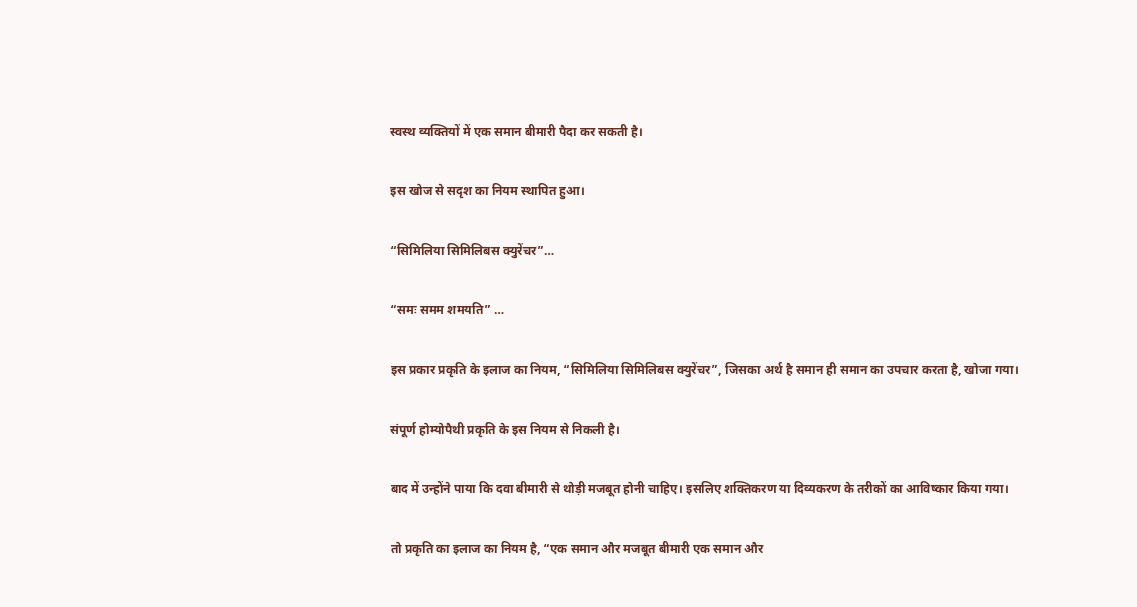स्वस्थ व्यक्तियों में एक समान बीमारी पैदा कर सकती है।

इस खोज से सदृश का नियम स्थापित हुआ।

“सिमिलिया सिमिलिबस क्युरेंचर”…

“समः समम शमयति” …

इस प्रकार प्रकृति के इलाज का नियम, “सिमिलिया सिमिलिबस क्युरेंचर”, जिसका अर्थ है समान ही समान का उपचार करता है, खोजा गया।

संपूर्ण होम्योपैथी प्रकृति के इस नियम से निकली है।

बाद में उन्होंने पाया कि दवा बीमारी से थोड़ी मजबूत होनी चाहिए। इसलिए शक्तिकरण या दिव्यकरण के तरीकों का आविष्कार किया गया।

तो प्रकृति का इलाज का नियम है, “एक समान और मजबूत बीमारी एक समान और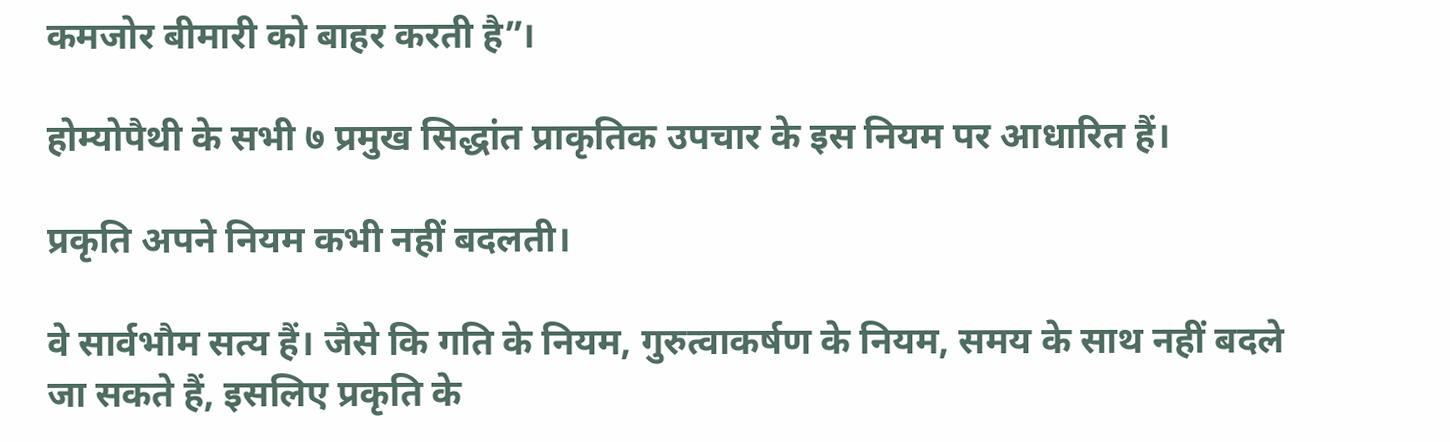कमजोर बीमारी को बाहर करती है”।

होम्योपैथी के सभी ७ प्रमुख सिद्धांत प्राकृतिक उपचार के इस नियम पर आधारित हैं।

प्रकृति अपने नियम कभी नहीं बदलती।

वे सार्वभौम सत्य हैं। जैसे कि गति के नियम, गुरुत्वाकर्षण के नियम, समय के साथ नहीं बदले जा सकते हैं, इसलिए प्रकृति के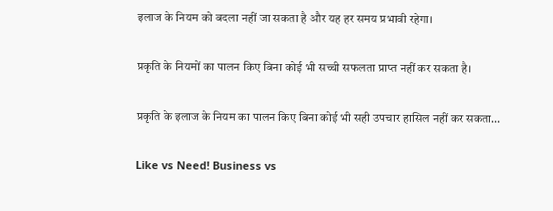इलाज के नियम को बदला नहीं जा सकता है और यह हर समय प्रभावी रहेगा।

प्रकृति के नियमों का पालन किए बिना कोई भी सच्ची सफलता प्राप्त नहीं कर सकता है।

प्रकृति के इलाज के नियम का पालन किए बिना कोई भी सही उपचार हासिल नहीं कर सकता…

Like vs Need! Business vs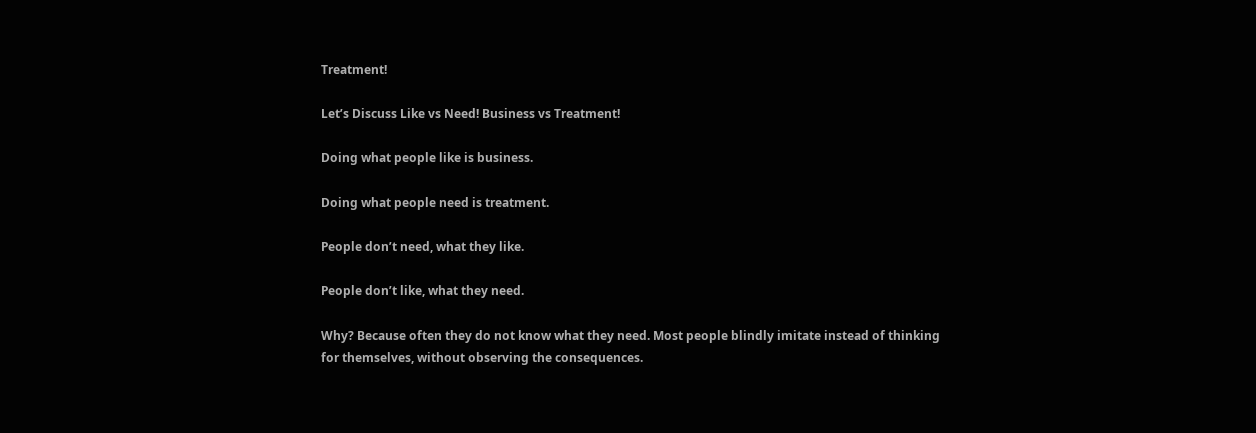Treatment!

Let’s Discuss Like vs Need! Business vs Treatment!

Doing what people like is business.

Doing what people need is treatment.

People don’t need, what they like.

People don’t like, what they need.

Why? Because often they do not know what they need. Most people blindly imitate instead of thinking for themselves, without observing the consequences.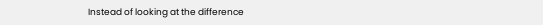Instead of looking at the difference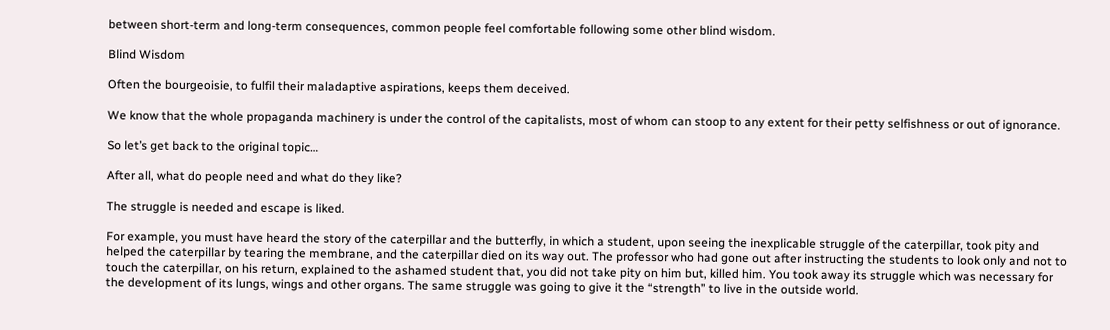between short-term and long-term consequences, common people feel comfortable following some other blind wisdom.

Blind Wisdom

Often the bourgeoisie, to fulfil their maladaptive aspirations, keeps them deceived.

We know that the whole propaganda machinery is under the control of the capitalists, most of whom can stoop to any extent for their petty selfishness or out of ignorance.

So let’s get back to the original topic…

After all, what do people need and what do they like?

The struggle is needed and escape is liked.

For example, you must have heard the story of the caterpillar and the butterfly, in which a student, upon seeing the inexplicable struggle of the caterpillar, took pity and helped the caterpillar by tearing the membrane, and the caterpillar died on its way out. The professor who had gone out after instructing the students to look only and not to touch the caterpillar, on his return, explained to the ashamed student that, you did not take pity on him but, killed him. You took away its struggle which was necessary for the development of its lungs, wings and other organs. The same struggle was going to give it the “strength” to live in the outside world.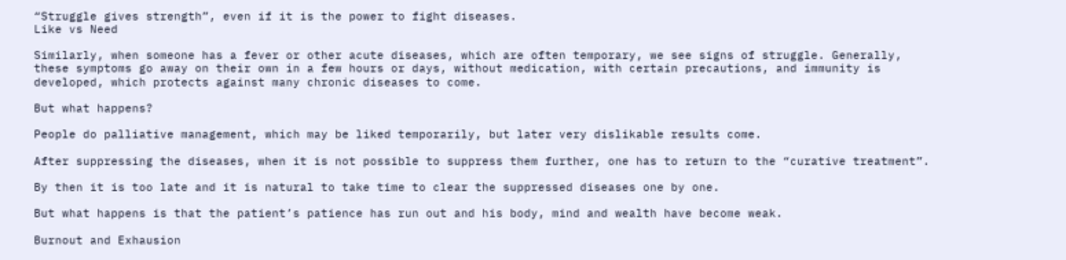“Struggle gives strength”, even if it is the power to fight diseases.
Like vs Need

Similarly, when someone has a fever or other acute diseases, which are often temporary, we see signs of struggle. Generally, these symptoms go away on their own in a few hours or days, without medication, with certain precautions, and immunity is developed, which protects against many chronic diseases to come.

But what happens?

People do palliative management, which may be liked temporarily, but later very dislikable results come.

After suppressing the diseases, when it is not possible to suppress them further, one has to return to the “curative treatment”.

By then it is too late and it is natural to take time to clear the suppressed diseases one by one.

But what happens is that the patient’s patience has run out and his body, mind and wealth have become weak.

Burnout and Exhausion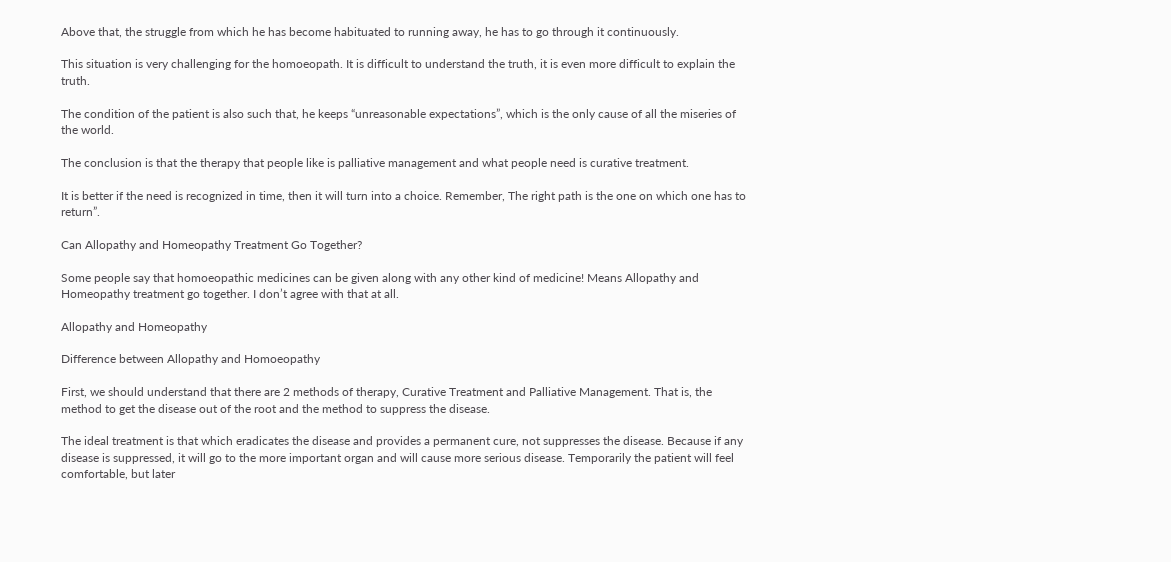Above that, the struggle from which he has become habituated to running away, he has to go through it continuously.

This situation is very challenging for the homoeopath. It is difficult to understand the truth, it is even more difficult to explain the truth.

The condition of the patient is also such that, he keeps “unreasonable expectations”, which is the only cause of all the miseries of the world.

The conclusion is that the therapy that people like is palliative management and what people need is curative treatment.

It is better if the need is recognized in time, then it will turn into a choice. Remember, The right path is the one on which one has to return”.

Can Allopathy and Homeopathy Treatment Go Together?

Some people say that homoeopathic medicines can be given along with any other kind of medicine! Means Allopathy and Homeopathy treatment go together. I don’t agree with that at all.

Allopathy and Homeopathy

Difference between Allopathy and Homoeopathy

First, we should understand that there are 2 methods of therapy, Curative Treatment and Palliative Management. That is, the method to get the disease out of the root and the method to suppress the disease.

The ideal treatment is that which eradicates the disease and provides a permanent cure, not suppresses the disease. Because if any disease is suppressed, it will go to the more important organ and will cause more serious disease. Temporarily the patient will feel comfortable, but later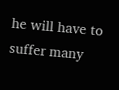he will have to suffer many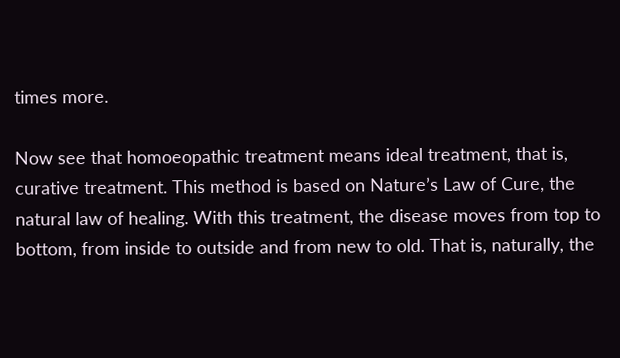times more.

Now see that homoeopathic treatment means ideal treatment, that is, curative treatment. This method is based on Nature’s Law of Cure, the natural law of healing. With this treatment, the disease moves from top to bottom, from inside to outside and from new to old. That is, naturally, the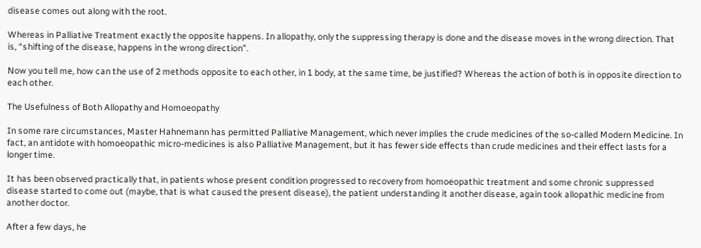disease comes out along with the root.

Whereas in Palliative Treatment exactly the opposite happens. In allopathy, only the suppressing therapy is done and the disease moves in the wrong direction. That is, “shifting of the disease, happens in the wrong direction”.

Now you tell me, how can the use of 2 methods opposite to each other, in 1 body, at the same time, be justified? Whereas the action of both is in opposite direction to each other.

The Usefulness of Both Allopathy and Homoeopathy

In some rare circumstances, Master Hahnemann has permitted Palliative Management, which never implies the crude medicines of the so-called Modern Medicine. In fact, an antidote with homoeopathic micro-medicines is also Palliative Management, but it has fewer side effects than crude medicines and their effect lasts for a longer time.

It has been observed practically that, in patients whose present condition progressed to recovery from homoeopathic treatment and some chronic suppressed disease started to come out (maybe, that is what caused the present disease), the patient understanding it another disease, again took allopathic medicine from another doctor.

After a few days, he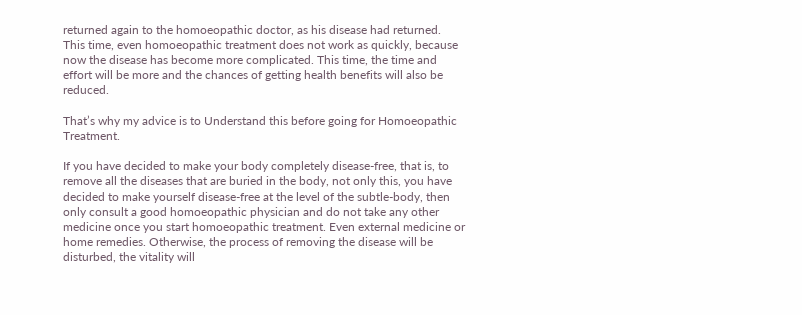returned again to the homoeopathic doctor, as his disease had returned. This time, even homoeopathic treatment does not work as quickly, because now the disease has become more complicated. This time, the time and effort will be more and the chances of getting health benefits will also be reduced.

That’s why my advice is to Understand this before going for Homoeopathic Treatment.

If you have decided to make your body completely disease-free, that is, to remove all the diseases that are buried in the body, not only this, you have decided to make yourself disease-free at the level of the subtle-body, then only consult a good homoeopathic physician and do not take any other medicine once you start homoeopathic treatment. Even external medicine or home remedies. Otherwise, the process of removing the disease will be disturbed, the vitality will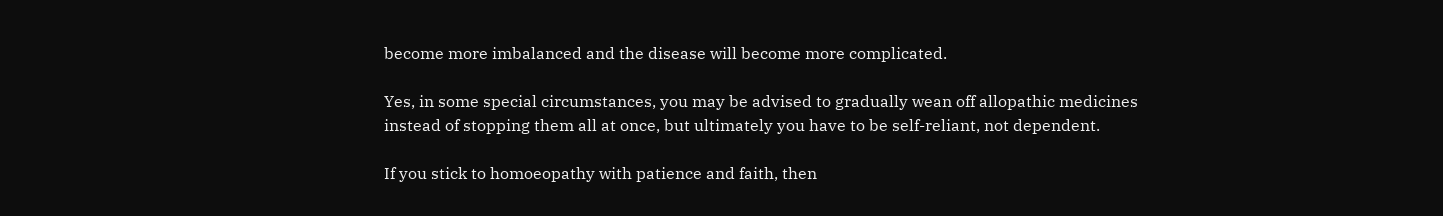become more imbalanced and the disease will become more complicated.

Yes, in some special circumstances, you may be advised to gradually wean off allopathic medicines instead of stopping them all at once, but ultimately you have to be self-reliant, not dependent.

If you stick to homoeopathy with patience and faith, then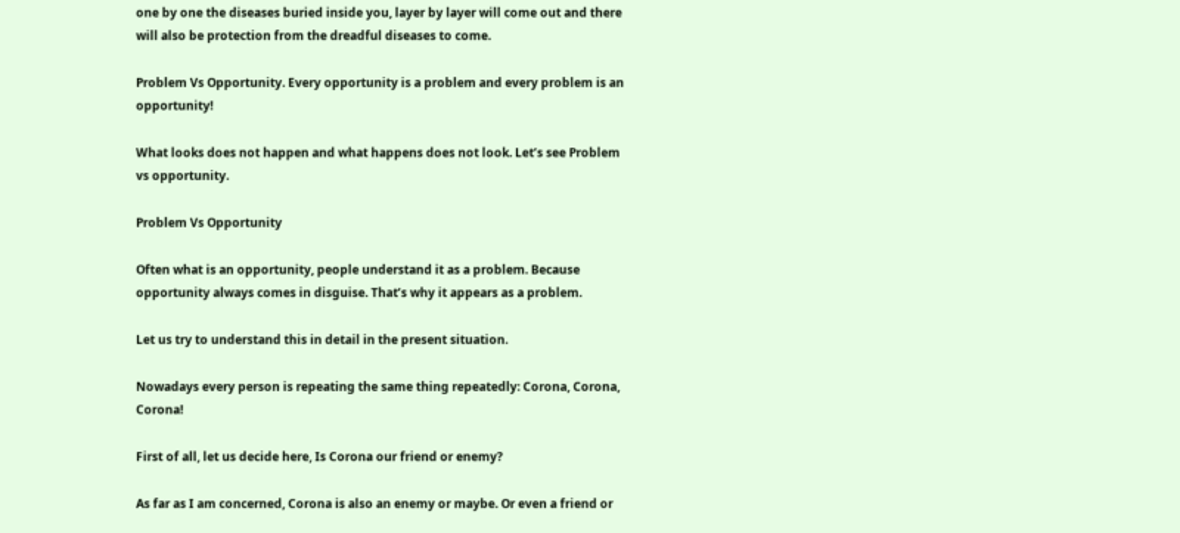one by one the diseases buried inside you, layer by layer will come out and there will also be protection from the dreadful diseases to come.

Problem Vs Opportunity. Every opportunity is a problem and every problem is an opportunity!

What looks does not happen and what happens does not look. Let’s see Problem vs opportunity.

Problem Vs Opportunity

Often what is an opportunity, people understand it as a problem. Because opportunity always comes in disguise. That’s why it appears as a problem.

Let us try to understand this in detail in the present situation.

Nowadays every person is repeating the same thing repeatedly: Corona, Corona, Corona!

First of all, let us decide here, Is Corona our friend or enemy?

As far as I am concerned, Corona is also an enemy or maybe. Or even a friend or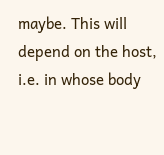maybe. This will depend on the host, i.e. in whose body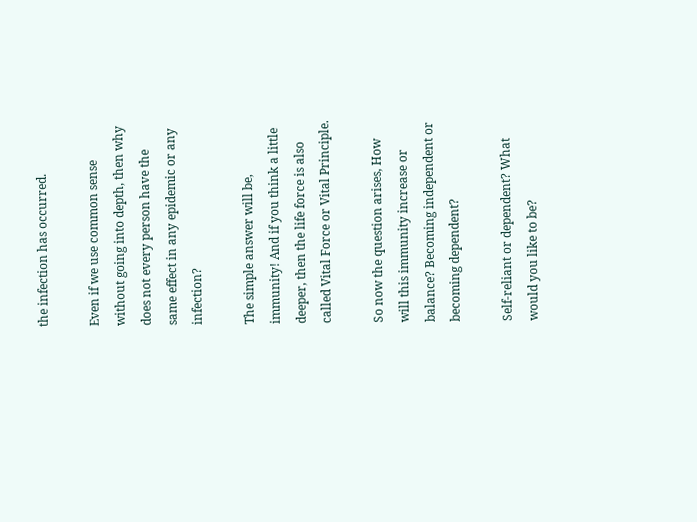the infection has occurred.

Even if we use common sense without going into depth, then why does not every person have the same effect in any epidemic or any infection?

The simple answer will be, immunity! And if you think a little deeper, then the life force is also called Vital Force or Vital Principle.

So now the question arises, How will this immunity increase or balance? Becoming independent or becoming dependent?

Self-reliant or dependent? What would you like to be?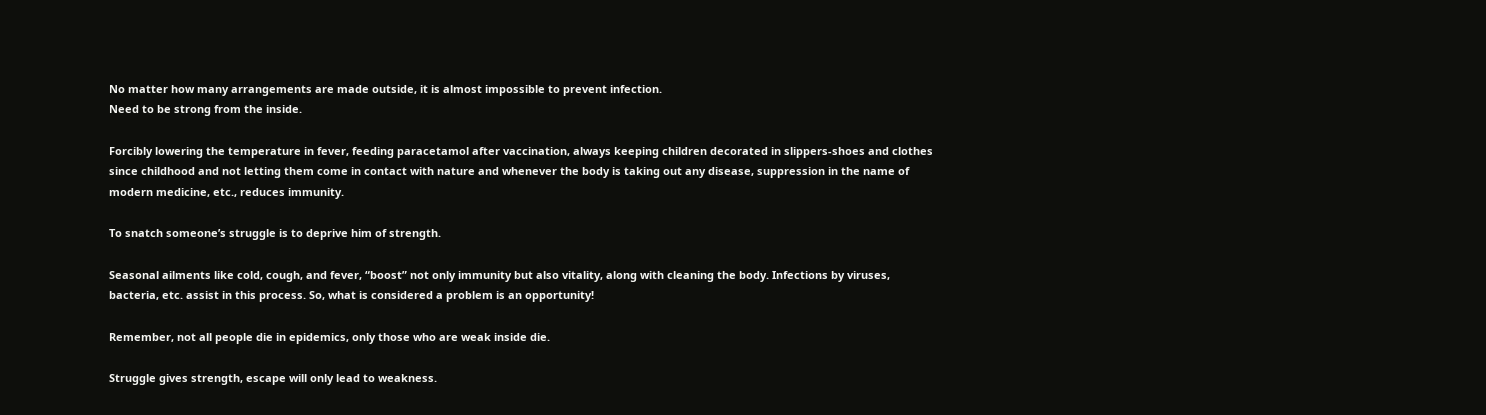No matter how many arrangements are made outside, it is almost impossible to prevent infection.
Need to be strong from the inside.

Forcibly lowering the temperature in fever, feeding paracetamol after vaccination, always keeping children decorated in slippers-shoes and clothes since childhood and not letting them come in contact with nature and whenever the body is taking out any disease, suppression in the name of modern medicine, etc., reduces immunity.

To snatch someone’s struggle is to deprive him of strength.

Seasonal ailments like cold, cough, and fever, “boost” not only immunity but also vitality, along with cleaning the body. Infections by viruses, bacteria, etc. assist in this process. So, what is considered a problem is an opportunity!

Remember, not all people die in epidemics, only those who are weak inside die.

Struggle gives strength, escape will only lead to weakness.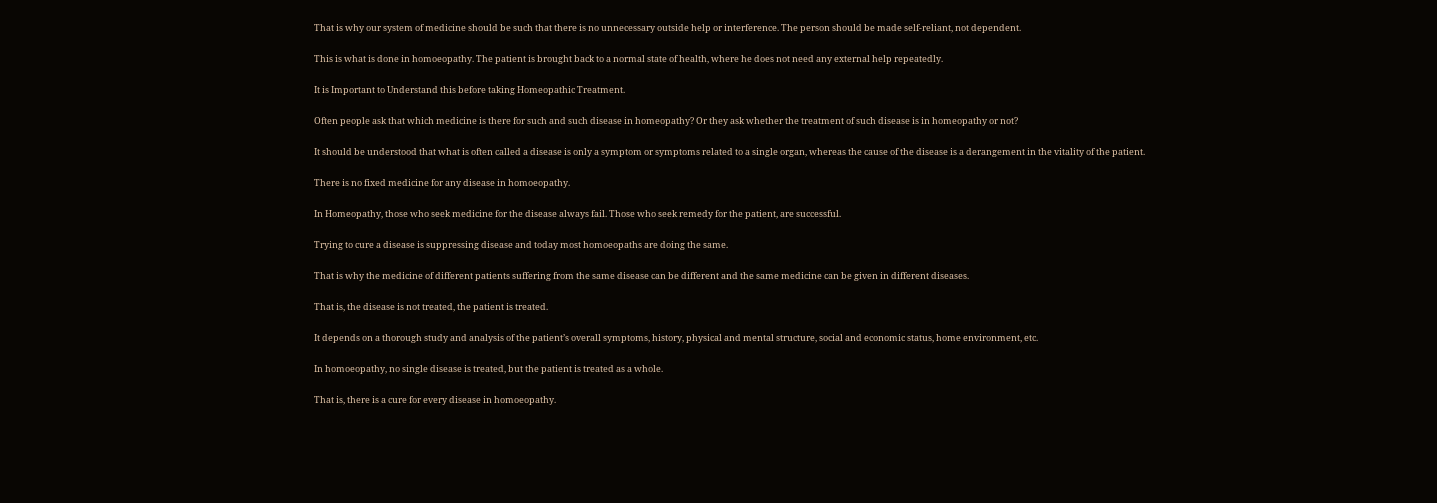That is why our system of medicine should be such that there is no unnecessary outside help or interference. The person should be made self-reliant, not dependent.

This is what is done in homoeopathy. The patient is brought back to a normal state of health, where he does not need any external help repeatedly.

It is Important to Understand this before taking Homeopathic Treatment.

Often people ask that which medicine is there for such and such disease in homeopathy? Or they ask whether the treatment of such disease is in homeopathy or not?

It should be understood that what is often called a disease is only a symptom or symptoms related to a single organ, whereas the cause of the disease is a derangement in the vitality of the patient.

There is no fixed medicine for any disease in homoeopathy.

In Homeopathy, those who seek medicine for the disease always fail. Those who seek remedy for the patient, are successful.

Trying to cure a disease is suppressing disease and today most homoeopaths are doing the same.

That is why the medicine of different patients suffering from the same disease can be different and the same medicine can be given in different diseases.

That is, the disease is not treated, the patient is treated.

It depends on a thorough study and analysis of the patient’s overall symptoms, history, physical and mental structure, social and economic status, home environment, etc.

In homoeopathy, no single disease is treated, but the patient is treated as a whole.

That is, there is a cure for every disease in homoeopathy.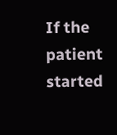If the patient started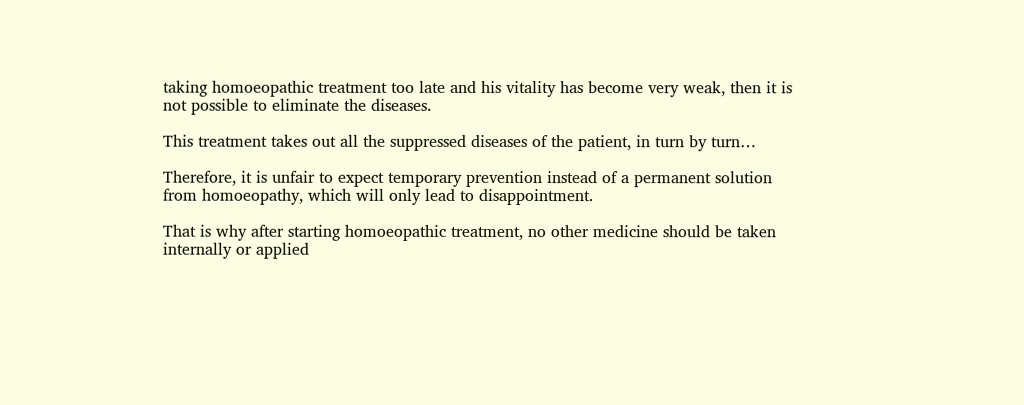taking homoeopathic treatment too late and his vitality has become very weak, then it is not possible to eliminate the diseases.

This treatment takes out all the suppressed diseases of the patient, in turn by turn…

Therefore, it is unfair to expect temporary prevention instead of a permanent solution from homoeopathy, which will only lead to disappointment.

That is why after starting homoeopathic treatment, no other medicine should be taken internally or applied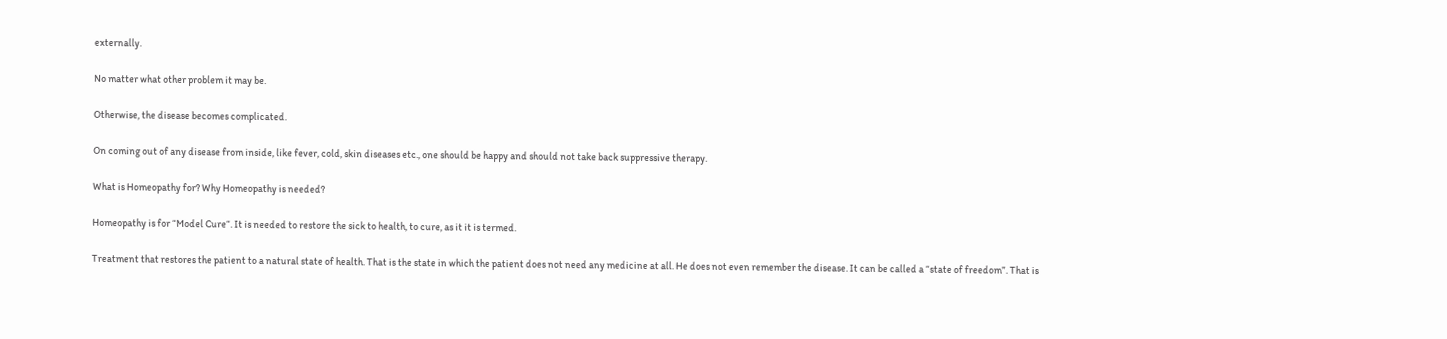externally.

No matter what other problem it may be.

Otherwise, the disease becomes complicated.

On coming out of any disease from inside, like fever, cold, skin diseases etc., one should be happy and should not take back suppressive therapy.

What is Homeopathy for? Why Homeopathy is needed?

Homeopathy is for “Model Cure“. It is needed to restore the sick to health, to cure, as it it is termed.

Treatment that restores the patient to a natural state of health. That is the state in which the patient does not need any medicine at all. He does not even remember the disease. It can be called a “state of freedom”. That is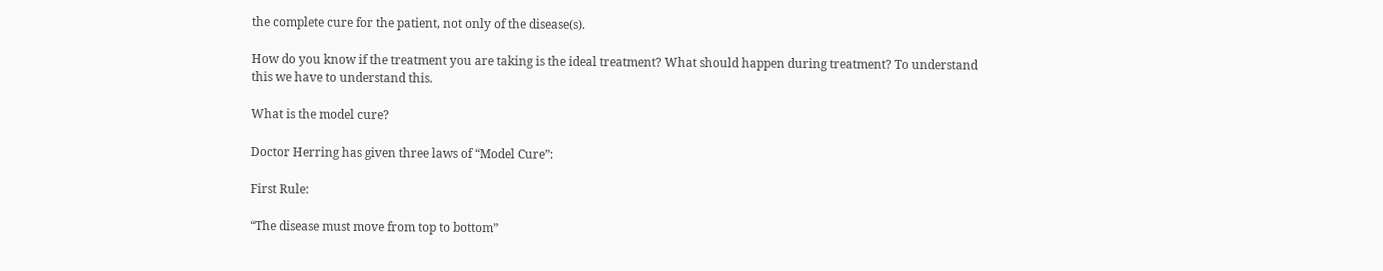the complete cure for the patient, not only of the disease(s).

How do you know if the treatment you are taking is the ideal treatment? What should happen during treatment? To understand this we have to understand this.

What is the model cure?

Doctor Herring has given three laws of “Model Cure”:

First Rule:

“The disease must move from top to bottom”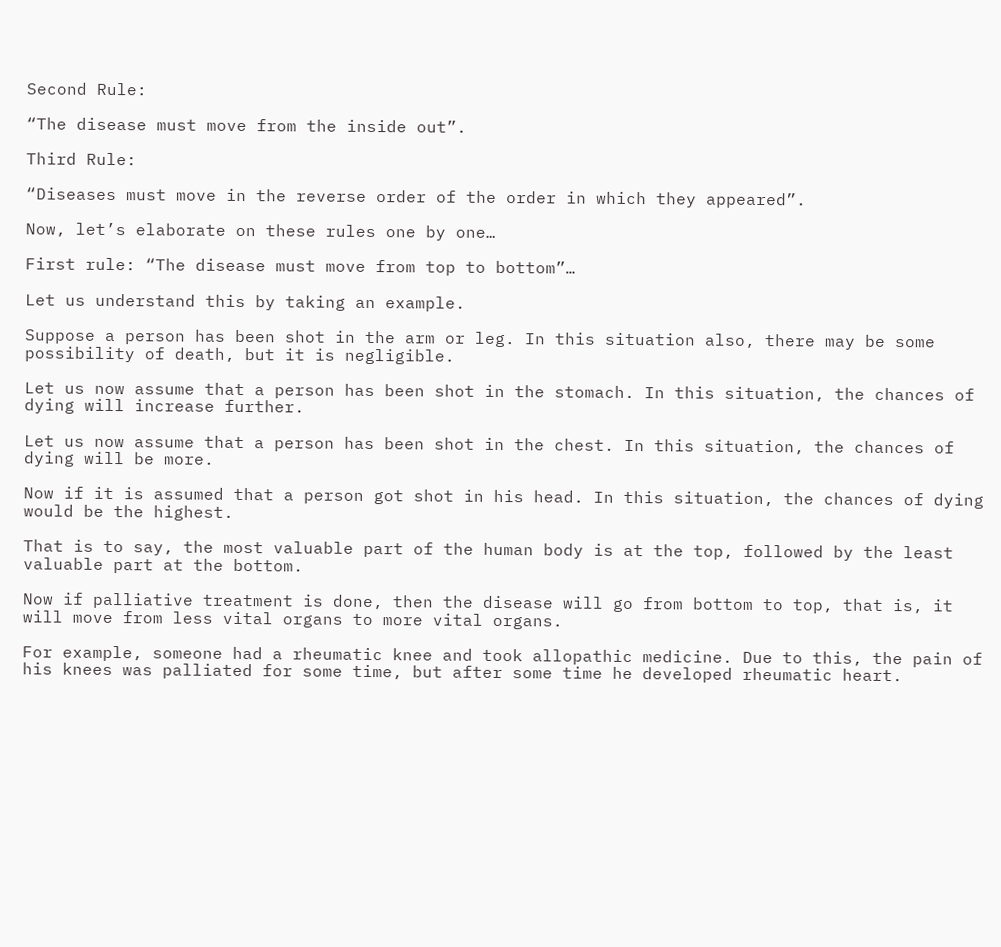Second Rule:

“The disease must move from the inside out”.

Third Rule:

“Diseases must move in the reverse order of the order in which they appeared”.

Now, let’s elaborate on these rules one by one…

First rule: “The disease must move from top to bottom”…

Let us understand this by taking an example.

Suppose a person has been shot in the arm or leg. In this situation also, there may be some possibility of death, but it is negligible.

Let us now assume that a person has been shot in the stomach. In this situation, the chances of dying will increase further.

Let us now assume that a person has been shot in the chest. In this situation, the chances of dying will be more.

Now if it is assumed that a person got shot in his head. In this situation, the chances of dying would be the highest.

That is to say, the most valuable part of the human body is at the top, followed by the least valuable part at the bottom.

Now if palliative treatment is done, then the disease will go from bottom to top, that is, it will move from less vital organs to more vital organs.

For example, someone had a rheumatic knee and took allopathic medicine. Due to this, the pain of his knees was palliated for some time, but after some time he developed rheumatic heart.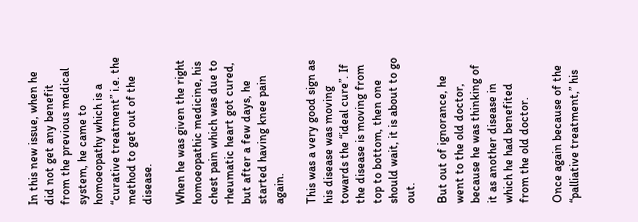In this new issue, when he did not get any benefit from the previous medical system, he came to homoeopathy which is a “curative treatment” i.e. the method to get out of the disease.

When he was given the right homoeopathic medicine, his chest pain which was due to rheumatic heart got cured, but after a few days, he started having knee pain again.

This was a very good sign as his disease was moving towards the “ideal cure”. If the disease is moving from top to bottom, then one should wait, it is about to go out.

But out of ignorance, he went to the old doctor, because he was thinking of it as another disease in which he had benefited from the old doctor.

Once again because of the “palliative treatment,” his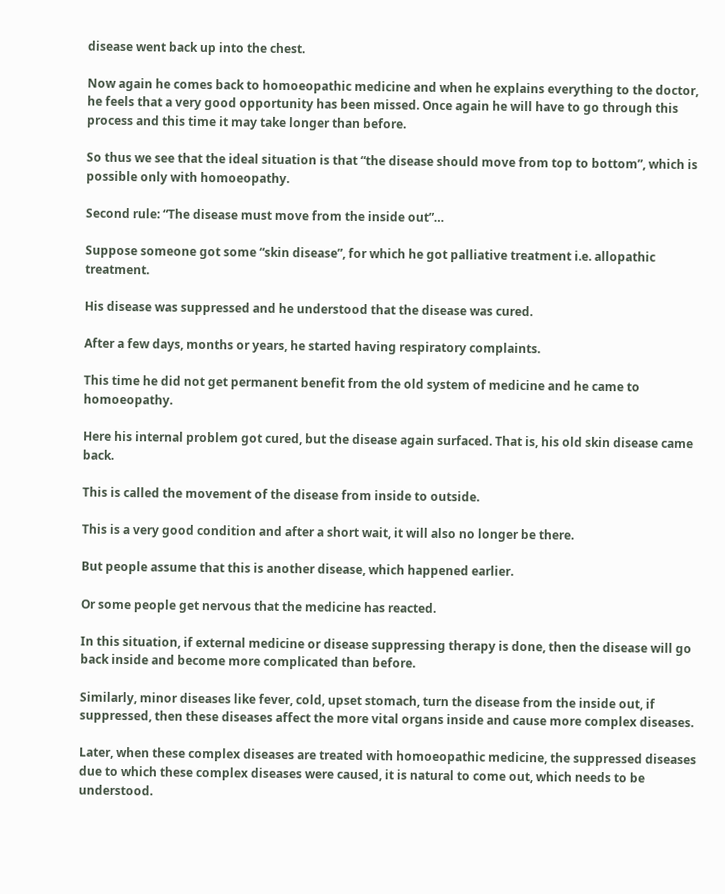disease went back up into the chest.

Now again he comes back to homoeopathic medicine and when he explains everything to the doctor, he feels that a very good opportunity has been missed. Once again he will have to go through this process and this time it may take longer than before.

So thus we see that the ideal situation is that “the disease should move from top to bottom”, which is possible only with homoeopathy.

Second rule: “The disease must move from the inside out”…

Suppose someone got some “skin disease”, for which he got palliative treatment i.e. allopathic treatment.

His disease was suppressed and he understood that the disease was cured.

After a few days, months or years, he started having respiratory complaints.

This time he did not get permanent benefit from the old system of medicine and he came to homoeopathy.

Here his internal problem got cured, but the disease again surfaced. That is, his old skin disease came back.

This is called the movement of the disease from inside to outside.

This is a very good condition and after a short wait, it will also no longer be there.

But people assume that this is another disease, which happened earlier.

Or some people get nervous that the medicine has reacted.

In this situation, if external medicine or disease suppressing therapy is done, then the disease will go back inside and become more complicated than before.

Similarly, minor diseases like fever, cold, upset stomach, turn the disease from the inside out, if suppressed, then these diseases affect the more vital organs inside and cause more complex diseases.

Later, when these complex diseases are treated with homoeopathic medicine, the suppressed diseases due to which these complex diseases were caused, it is natural to come out, which needs to be understood.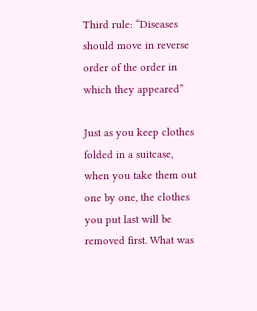Third rule: “Diseases should move in reverse order of the order in which they appeared”

Just as you keep clothes folded in a suitcase, when you take them out one by one, the clothes you put last will be removed first. What was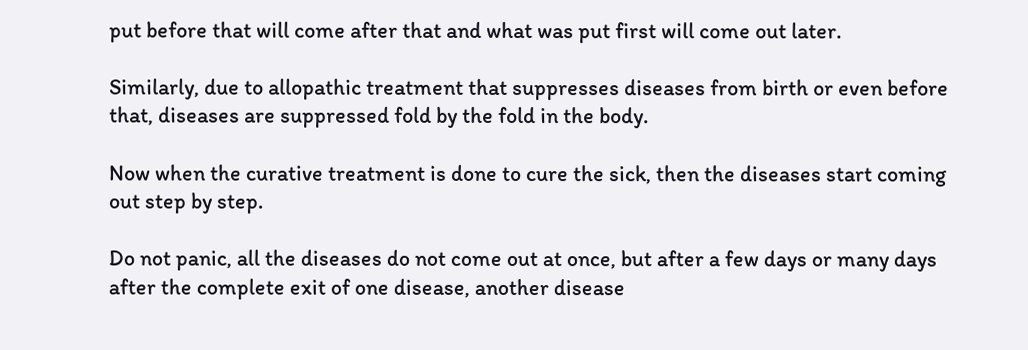put before that will come after that and what was put first will come out later.

Similarly, due to allopathic treatment that suppresses diseases from birth or even before that, diseases are suppressed fold by the fold in the body.

Now when the curative treatment is done to cure the sick, then the diseases start coming out step by step.

Do not panic, all the diseases do not come out at once, but after a few days or many days after the complete exit of one disease, another disease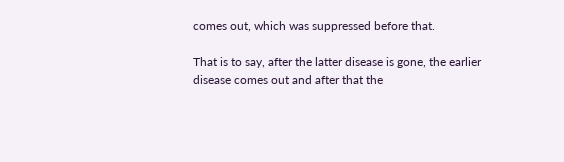comes out, which was suppressed before that.

That is to say, after the latter disease is gone, the earlier disease comes out and after that the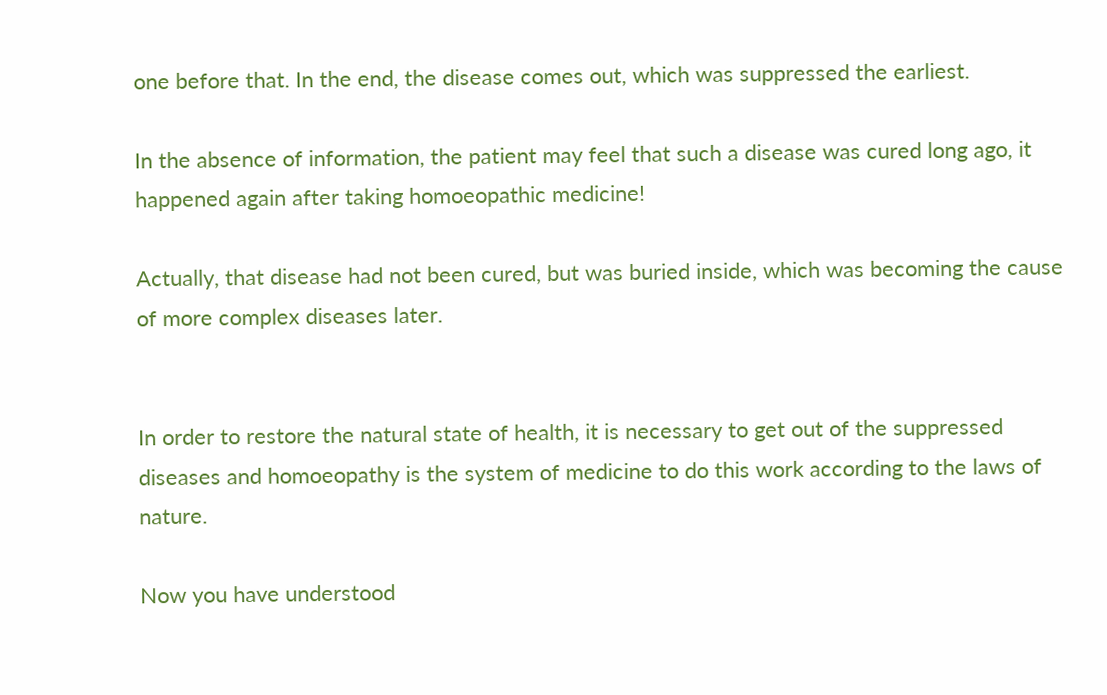one before that. In the end, the disease comes out, which was suppressed the earliest.

In the absence of information, the patient may feel that such a disease was cured long ago, it happened again after taking homoeopathic medicine!

Actually, that disease had not been cured, but was buried inside, which was becoming the cause of more complex diseases later.


In order to restore the natural state of health, it is necessary to get out of the suppressed diseases and homoeopathy is the system of medicine to do this work according to the laws of nature.

Now you have understood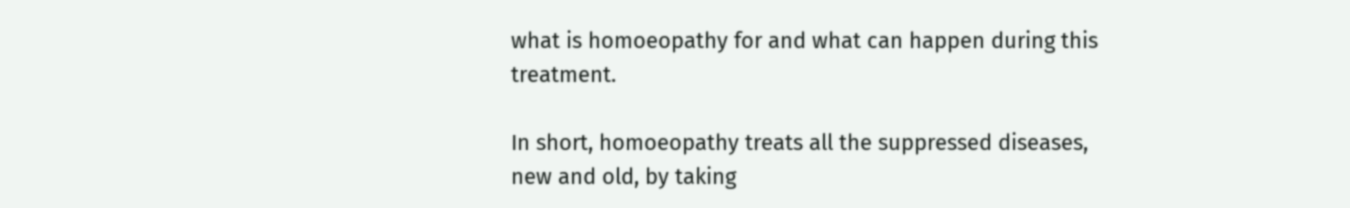what is homoeopathy for and what can happen during this treatment.

In short, homoeopathy treats all the suppressed diseases, new and old, by taking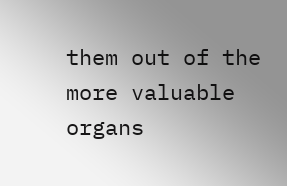them out of the more valuable organs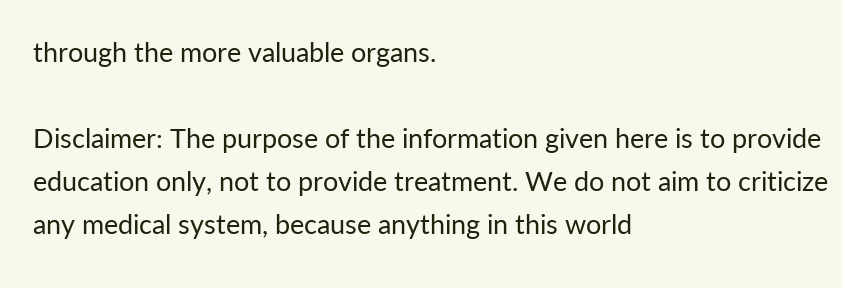through the more valuable organs.

Disclaimer: The purpose of the information given here is to provide education only, not to provide treatment. We do not aim to criticize any medical system, because anything in this world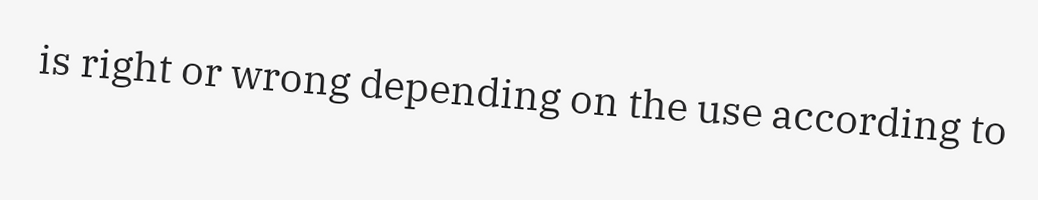is right or wrong depending on the use according to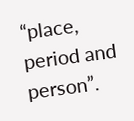“place, period and person”.